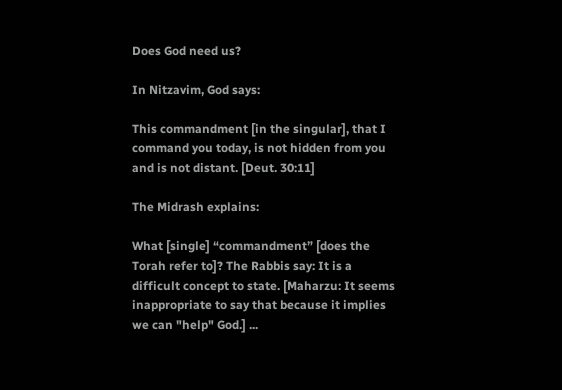Does God need us?

In Nitzavim, God says:

This commandment [in the singular], that I command you today, is not hidden from you and is not distant. [Deut. 30:11]

The Midrash explains:

What [single] “commandment” [does the Torah refer to]? The Rabbis say: It is a difficult concept to state. [Maharzu: It seems inappropriate to say that because it implies we can "help" God.] ...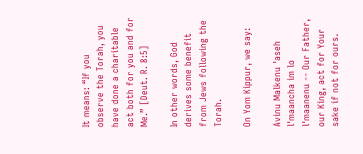It means: “If you observe the Torah, you have done a charitable act both for you and for Me.” [Deut. R. 8:5]

In other words, God derives some benefit from Jews following the Torah.

On Yom Kippur, we say:

Avinu Malkenu 'aseh l'maancha im lo l'maanenu -- Our Father, our King, act for Your sake if not for ours.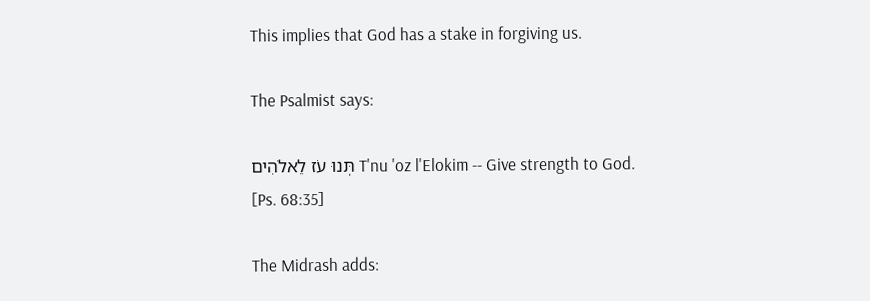This implies that God has a stake in forgiving us.

The Psalmist says:

תְּנוּ עֹז לֵאלֹהִים T'nu 'oz l'Elokim -- Give strength to God. [Ps. 68:35]

The Midrash adds: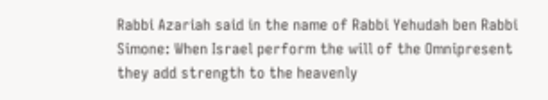Rabbi Azariah said in the name of Rabbi Yehudah ben Rabbi Simone: When Israel perform the will of the Omnipresent they add strength to the heavenly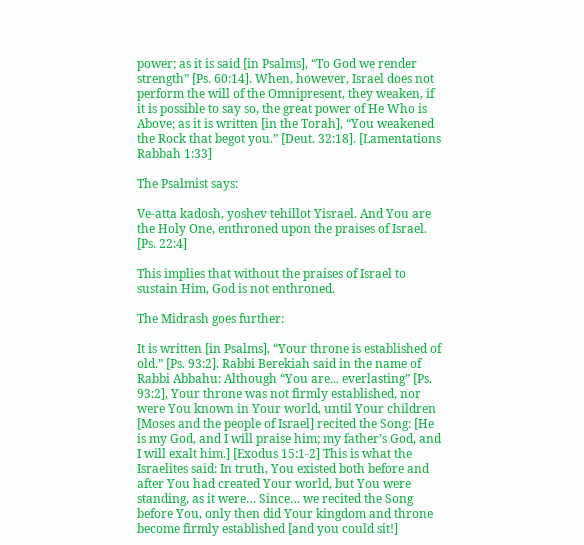power; as it is said [in Psalms], “To God we render strength” [Ps. 60:14]. When, however, Israel does not perform the will of the Omnipresent, they weaken, if it is possible to say so, the great power of He Who is Above; as it is written [in the Torah], “You weakened the Rock that begot you.” [Deut. 32:18]. [Lamentations Rabbah 1:33]

The Psalmist says:

Ve-atta kadosh, yoshev tehillot Yisrael. And You are the Holy One, enthroned upon the praises of Israel. [Ps. 22:4]

This implies that without the praises of Israel to sustain Him, God is not enthroned.

The Midrash goes further:

It is written [in Psalms], “Your throne is established of old.” [Ps. 93:2]. Rabbi Berekiah said in the name of Rabbi Abbahu: Although “You are... everlasting” [Ps. 93:2], Your throne was not firmly established, nor were You known in Your world, until Your children [Moses and the people of Israel] recited the Song: [He is my God, and I will praise him; my father’s God, and I will exalt him.] [Exodus 15:1-2] This is what the Israelites said: In truth, You existed both before and after You had created Your world, but You were standing, as it were… Since… we recited the Song before You, only then did Your kingdom and throne become firmly established [and you could sit!]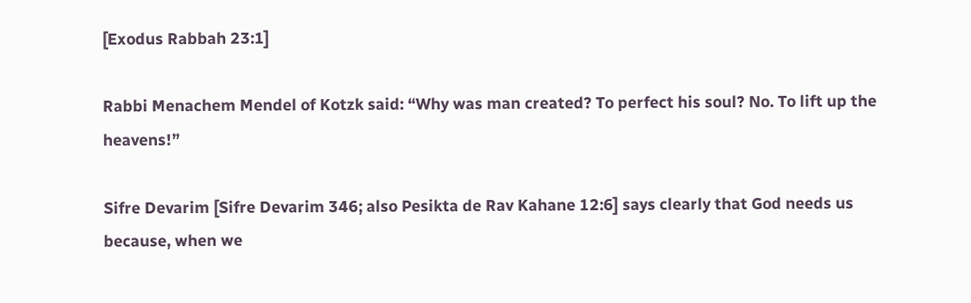[Exodus Rabbah 23:1]

Rabbi Menachem Mendel of Kotzk said: “Why was man created? To perfect his soul? No. To lift up the heavens!”

Sifre Devarim [Sifre Devarim 346; also Pesikta de Rav Kahane 12:6] says clearly that God needs us because, when we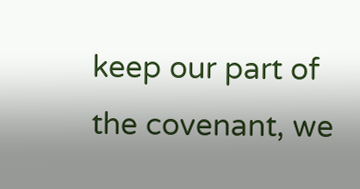keep our part of the covenant, we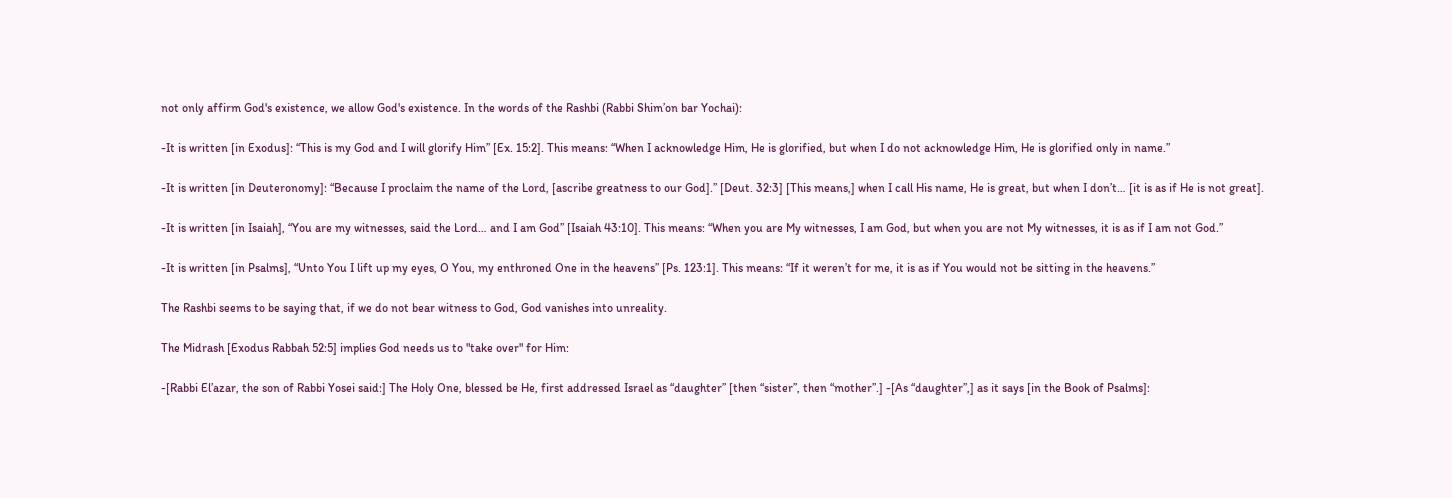not only affirm God's existence, we allow God's existence. In the words of the Rashbi (Rabbi Shim’on bar Yochai):

-It is written [in Exodus]: “This is my God and I will glorify Him” [Ex. 15:2]. This means: “When I acknowledge Him, He is glorified, but when I do not acknowledge Him, He is glorified only in name.”

-It is written [in Deuteronomy]: “Because I proclaim the name of the Lord, [ascribe greatness to our God].” [Deut. 32:3] [This means,] when I call His name, He is great, but when I don’t… [it is as if He is not great].

-It is written [in Isaiah], “You are my witnesses, said the Lord… and I am God” [Isaiah 43:10]. This means: “When you are My witnesses, I am God, but when you are not My witnesses, it is as if I am not God.”

-It is written [in Psalms], “Unto You I lift up my eyes, O You, my enthroned One in the heavens” [Ps. 123:1]. This means: “If it weren’t for me, it is as if You would not be sitting in the heavens.”

The Rashbi seems to be saying that, if we do not bear witness to God, God vanishes into unreality.

The Midrash [Exodus Rabbah 52:5] implies God needs us to "take over" for Him:

-[Rabbi El’azar, the son of Rabbi Yosei said:] The Holy One, blessed be He, first addressed Israel as “daughter” [then “sister”, then “mother”.] -[As “daughter”,] as it says [in the Book of Psalms]: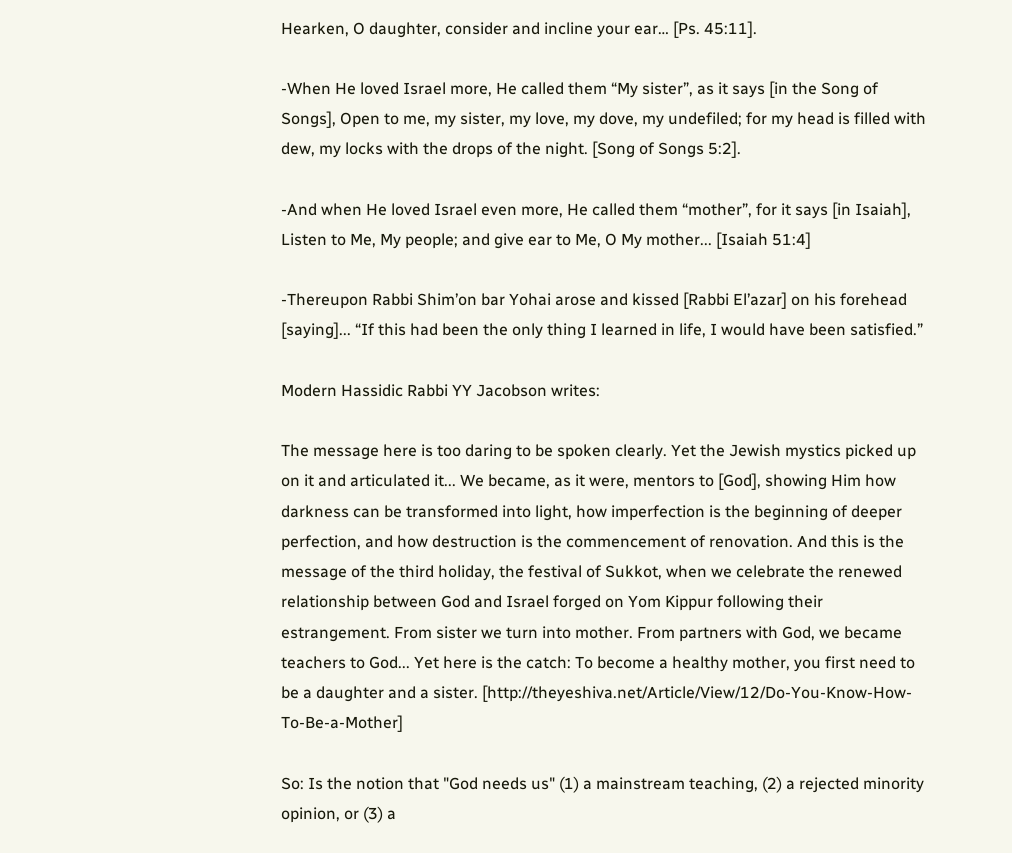Hearken, O daughter, consider and incline your ear… [Ps. 45:11].

-When He loved Israel more, He called them “My sister”, as it says [in the Song of Songs], Open to me, my sister, my love, my dove, my undefiled; for my head is filled with dew, my locks with the drops of the night. [Song of Songs 5:2].

-And when He loved Israel even more, He called them “mother”, for it says [in Isaiah],
Listen to Me, My people; and give ear to Me, O My mother... [Isaiah 51:4]

-Thereupon Rabbi Shim’on bar Yohai arose and kissed [Rabbi El’azar] on his forehead [saying]... “If this had been the only thing I learned in life, I would have been satisfied.”

Modern Hassidic Rabbi YY Jacobson writes:

The message here is too daring to be spoken clearly. Yet the Jewish mystics picked up on it and articulated it... We became, as it were, mentors to [God], showing Him how darkness can be transformed into light, how imperfection is the beginning of deeper perfection, and how destruction is the commencement of renovation. And this is the message of the third holiday, the festival of Sukkot, when we celebrate the renewed relationship between God and Israel forged on Yom Kippur following their estrangement. From sister we turn into mother. From partners with God, we became teachers to God... Yet here is the catch: To become a healthy mother, you first need to be a daughter and a sister. [http://theyeshiva.net/Article/View/12/Do-You-Know-How-To-Be-a-Mother]

So: Is the notion that "God needs us" (1) a mainstream teaching, (2) a rejected minority opinion, or (3) a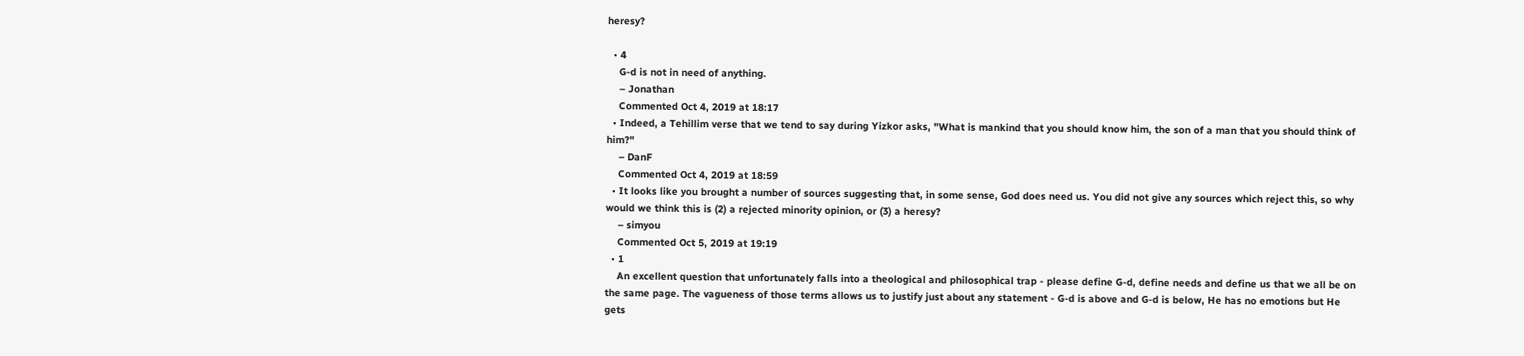heresy?

  • 4
    G-d is not in need of anything.
    – Jonathan
    Commented Oct 4, 2019 at 18:17
  • Indeed, a Tehillim verse that we tend to say during Yizkor asks, "What is mankind that you should know him, the son of a man that you should think of him?"
    – DanF
    Commented Oct 4, 2019 at 18:59
  • It looks like you brought a number of sources suggesting that, in some sense, God does need us. You did not give any sources which reject this, so why would we think this is (2) a rejected minority opinion, or (3) a heresy?
    – simyou
    Commented Oct 5, 2019 at 19:19
  • 1
    An excellent question that unfortunately falls into a theological and philosophical trap - please define G-d, define needs and define us that we all be on the same page. The vagueness of those terms allows us to justify just about any statement - G-d is above and G-d is below, He has no emotions but He gets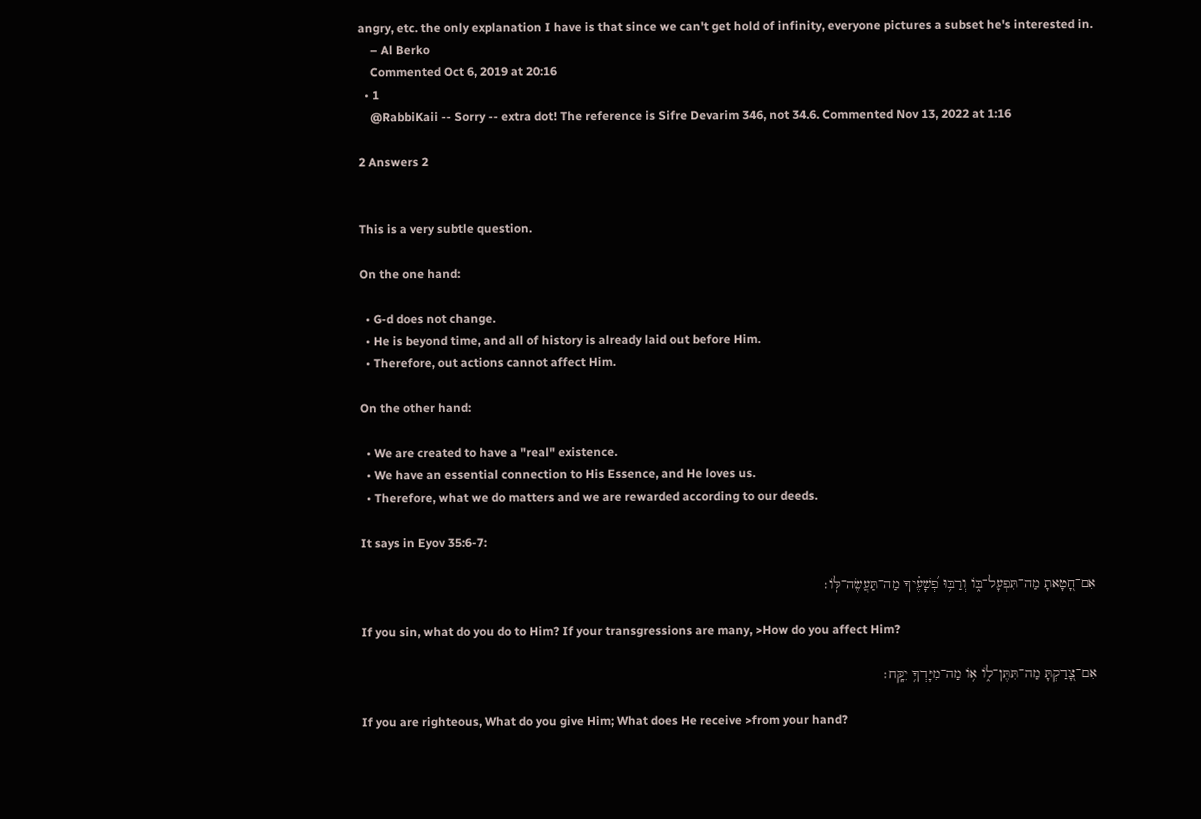angry, etc. the only explanation I have is that since we can't get hold of infinity, everyone pictures a subset he's interested in.
    – Al Berko
    Commented Oct 6, 2019 at 20:16
  • 1
    @RabbiKaii -- Sorry -- extra dot! The reference is Sifre Devarim 346, not 34.6. Commented Nov 13, 2022 at 1:16

2 Answers 2


This is a very subtle question.

On the one hand:

  • G-d does not change.
  • He is beyond time, and all of history is already laid out before Him.
  • Therefore, out actions cannot affect Him.

On the other hand:

  • We are created to have a "real" existence.
  • We have an essential connection to His Essence, and He loves us.
  • Therefore, what we do matters and we are rewarded according to our deeds.

It says in Eyov 35:6-7:

אִם־חָ֭טָאתָ מַה־תִּפְעָל־בּ֑וֹ וְרַבּ֥וּ פְ֝שָׁעֶ֗יךָ מַה־תַּעֲשֶׂה־לּֽוֹ׃

If you sin, what do you do to Him? If your transgressions are many, >How do you affect Him?

אִם־צָ֭דַקְתָּ מַה־תִּתֶּן־ל֑וֹ א֥וֹ מַה־מִיָּדְךָ֥ יִקָּֽח׃

If you are righteous, What do you give Him; What does He receive >from your hand?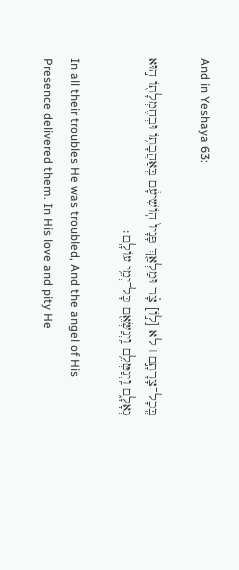And in Yeshaya 63:

בְּֽכָל־צָרָתָ֣ם ׀ לא [ל֣וֹ] צָ֗ר וּמַלְאַ֤ךְ פָּנָיו֙ הֽוֹשִׁיעָ֔ם בְּאַהֲבָת֥וֹ וּבְחֶמְלָת֖וֹ ה֣וּא גְאָלָ֑ם וַֽיְנַטְּלֵ֥ם וַֽיְנַשְּׂאֵ֖ם כָּל־יְמֵ֥י עוֹלָֽם׃

In all their troubles He was troubled, And the angel of His Presence delivered them. In His love and pity He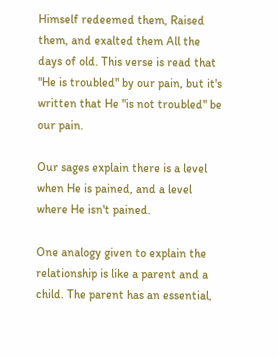Himself redeemed them, Raised them, and exalted them All the days of old. This verse is read that "He is troubled" by our pain, but it's written that He "is not troubled" be our pain.

Our sages explain there is a level when He is pained, and a level where He isn't pained.

One analogy given to explain the relationship is like a parent and a child. The parent has an essential,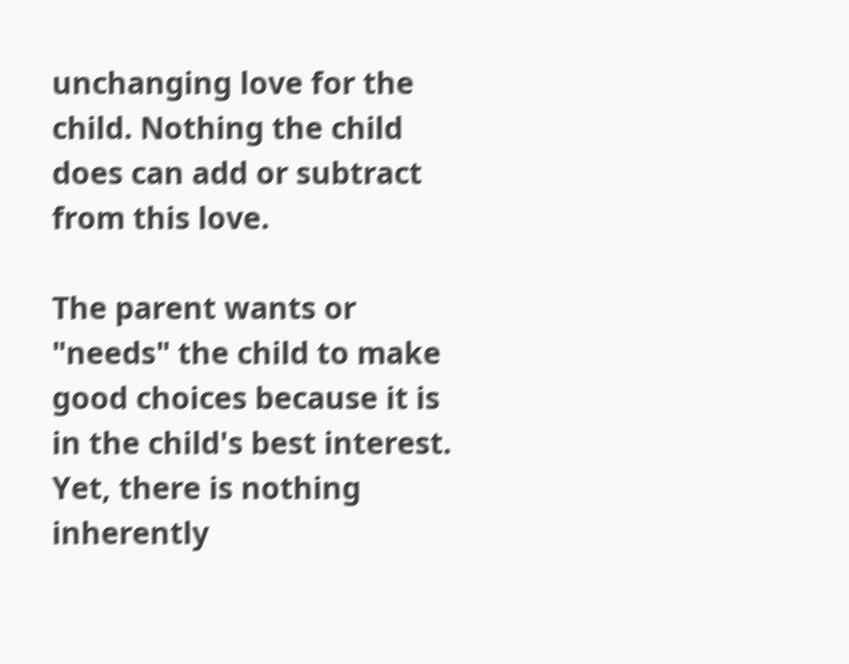unchanging love for the child. Nothing the child does can add or subtract from this love.

The parent wants or "needs" the child to make good choices because it is in the child's best interest. Yet, there is nothing inherently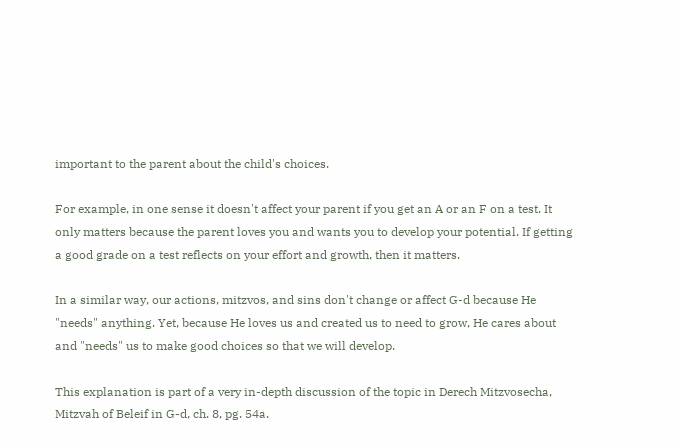important to the parent about the child's choices.

For example, in one sense it doesn't affect your parent if you get an A or an F on a test. It only matters because the parent loves you and wants you to develop your potential. If getting a good grade on a test reflects on your effort and growth, then it matters.

In a similar way, our actions, mitzvos, and sins don't change or affect G-d because He "needs" anything. Yet, because He loves us and created us to need to grow, He cares about and "needs" us to make good choices so that we will develop.

This explanation is part of a very in-depth discussion of the topic in Derech Mitzvosecha, Mitzvah of Beleif in G-d, ch. 8, pg. 54a.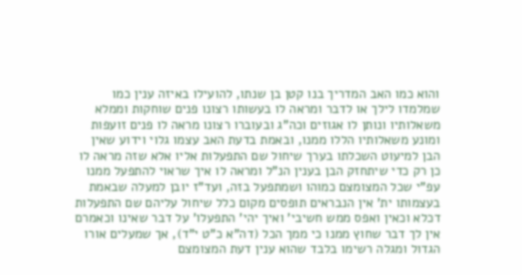והוא כמו האב המדריך בנו קטן בן שנתו, להועילו באיזה ענין כמו שמלמדו לילך או לדבר ומראה לו בעשותו רצונו פנים שוחקות וממלא משאלותיו ונותן לו אגוזים וכה"ג ובעוברו רצונו מראה לו פנים זועפות ומונע משאלותיו הללו ממנו, ובאמת בדעת האב עצמו גלוי וידוע שאין הבן למיעוט השכלתו בערך שיחול שם התפעלות אליו אלא שזה מראה לו כן רק כדי שיתחזק הבן בענין הנ"ל ומראה לו איך שראוי להתפעל ממנו עפ"י שכל המצומצם כמוהו ושמתפעל בזה, ועד"ז יובן למעלה שבאמת בעצמותו ית' אין הנבראים תופסים מקום כלל שיחול עליהם שם התפעלות דכלא וכאין ואפס ממש חשיבי' ואיך יהי' התפעלו' על דבר שאינו וכאמרם אין לך דבר שחוץ ממנו כי ממך הכל (דה"א כ"ט י"ד), אך שמעלים אורו הגדול ומגלה רשימו בלבד שהוא ענין דעת המצומצם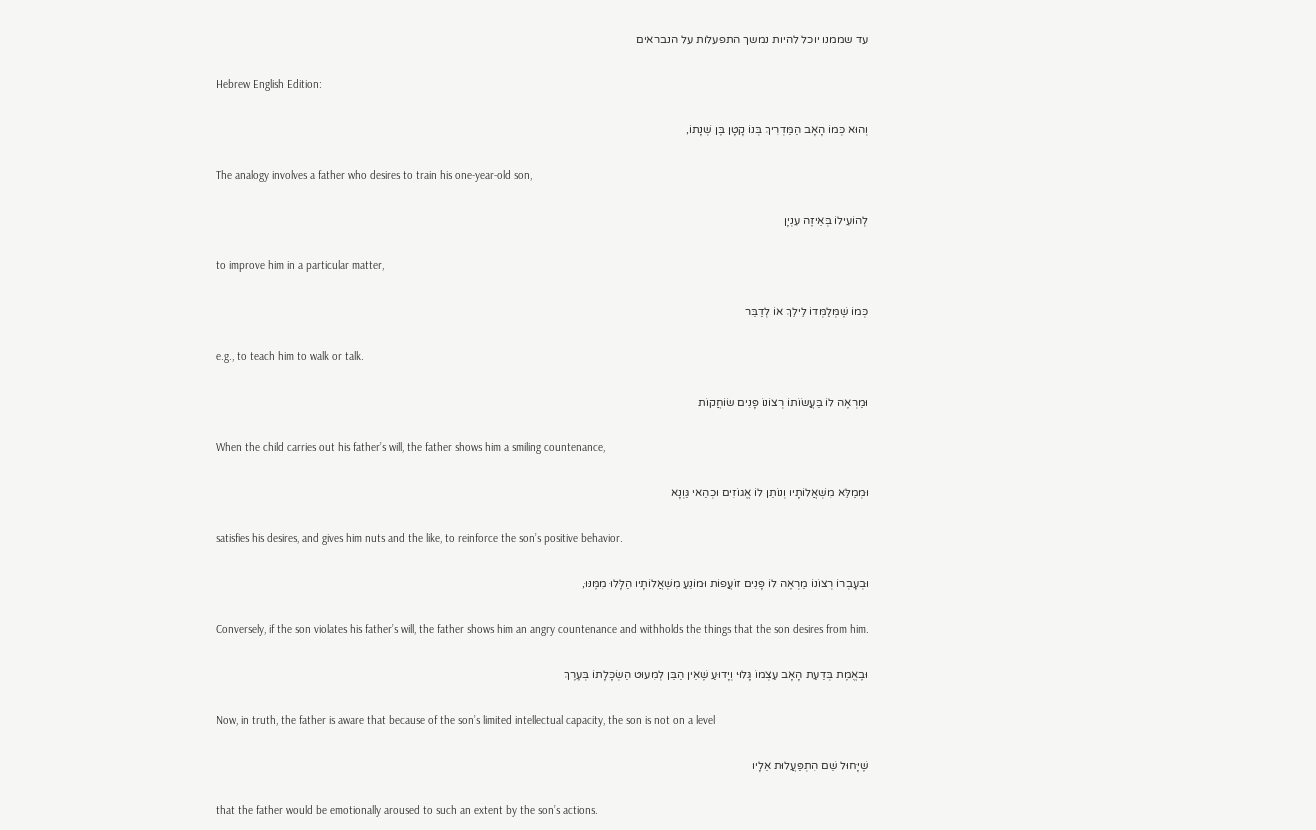עד שממנו יוכל להיות נמשך התפעלות על הנבראים

Hebrew English Edition:

וְהוּא כְּמוֹ הָאָב הַמַּדְרִיךְ בְּנוֹ קָטָן בֶּן שְׁנָתוֹ,

The analogy involves a father who desires to train his one-year-old son,

לְהוֹעִילוֹ בְּאֵיזֶה עִנְיָן

to improve him in a particular matter,

כְּמוֹ שֶׁמְּלַמְּדוֹ לֵילֵךְ אוֹ לְדַבֵּר

e.g., to teach him to walk or talk.

וּמַרְאֶה לוֹ בַּעֲשׂוֹתוֹ רְצוֹנוֹ פָּנִים שׂוֹחֲקוֹת

When the child carries out his father’s will, the father shows him a smiling countenance,

וּמְמַלֵּא מִשְׁאֲלוֹתָיו וְנוֹתֵן לוֹ אֱגוֹזִים וּכְהַאי גַּוְנָא

satisfies his desires, and gives him nuts and the like, to reinforce the son’s positive behavior.

וּבְעָבְרוֹ רְצוֹנוֹ מַרְאֶה לוֹ פָּנִים זוֹעֲפוֹת וּמוֹנֵעַ מִשְׁאֲלוֹתָיו הַלָּלוּ מִמֶּנּוּ,

Conversely, if the son violates his father’s will, the father shows him an angry countenance and withholds the things that the son desires from him.

וּבֶאֱמֶת בְּדַעַת הָאָב עַצְמוֹ גָּלוּי וְיָדוּעַ שֶׁאֵין הַבֵּן לְמִעוּט הַשְׂכָּלָתוֹ בְּעֶרֶךְ

Now, in truth, the father is aware that because of the son’s limited intellectual capacity, the son is not on a level

שֶׁיָּחוּל שֵׁם הִתְפַּעֲלוּת אֵלָיו

that the father would be emotionally aroused to such an extent by the son’s actions.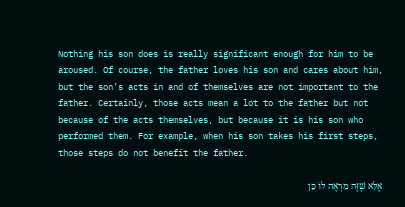Nothing his son does is really significant enough for him to be aroused. Of course, the father loves his son and cares about him, but the son’s acts in and of themselves are not important to the father. Certainly, those acts mean a lot to the father but not because of the acts themselves, but because it is his son who performed them. For example, when his son takes his first steps, those steps do not benefit the father.

אֶלָּא שֶׁזֶּה מַרְאֶה לוֹ כֵּן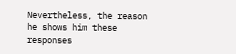Nevertheless, the reason he shows him these responses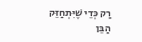רַק כְּדֵי שֶׁיִּתְחַזֵּק הַבֵּן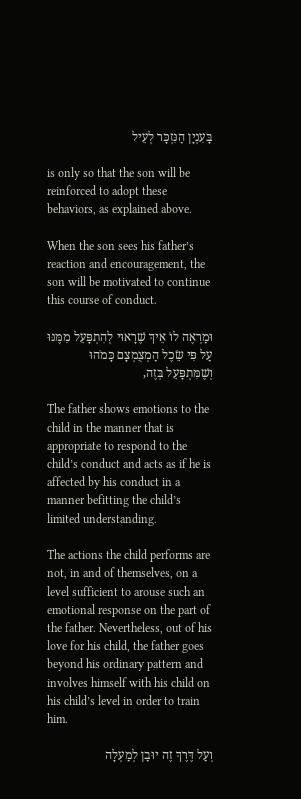בָּעִנְיָן הַנִּזְכָּר לְעֵיל

is only so that the son will be reinforced to adopt these behaviors, as explained above.

When the son sees his father’s reaction and encouragement, the son will be motivated to continue this course of conduct.

וּמַרְאֶה לוֹ אֵיךְ שֶׁרָאוּי לְהִתְפָּעֵל מִמֶּנּוּ עַל פִּי שֵׂכֶל הַמְצֻמְצָם כָּמֹהוּ וְשֶׁמִּתְפָּעֵל בְּזֶה,

The father shows emotions to the child in the manner that is appropriate to respond to the child’s conduct and acts as if he is affected by his conduct in a manner befitting the child’s limited understanding.

The actions the child performs are not, in and of themselves, on a level sufficient to arouse such an emotional response on the part of the father. Nevertheless, out of his love for his child, the father goes beyond his ordinary pattern and involves himself with his child on his child’s level in order to train him.

וְעַל דֶּרֶךְ זֶה יוּבַן לְמַעְלָה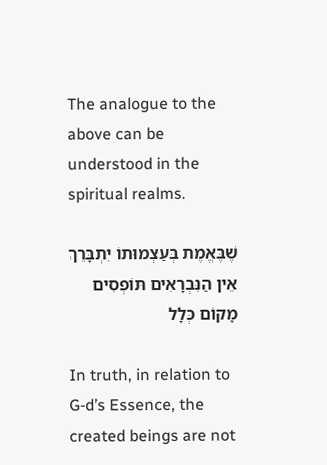The analogue to the above can be understood in the spiritual realms.

שֶׁבֶּאֱמֶת בְּעַצְמוּתוֹ יִתְבָּרֵךְ אֵין הַנִּבְרָאִים תּוֹפְסִים מָקוֹם כְּלָל

In truth, in relation to G‑d’s Essence, the created beings are not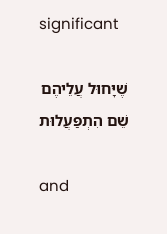significant

שֶׁיָּחוּל עֲלֵיהֶם שֵׁם הִתְפַּעֲלוּת

and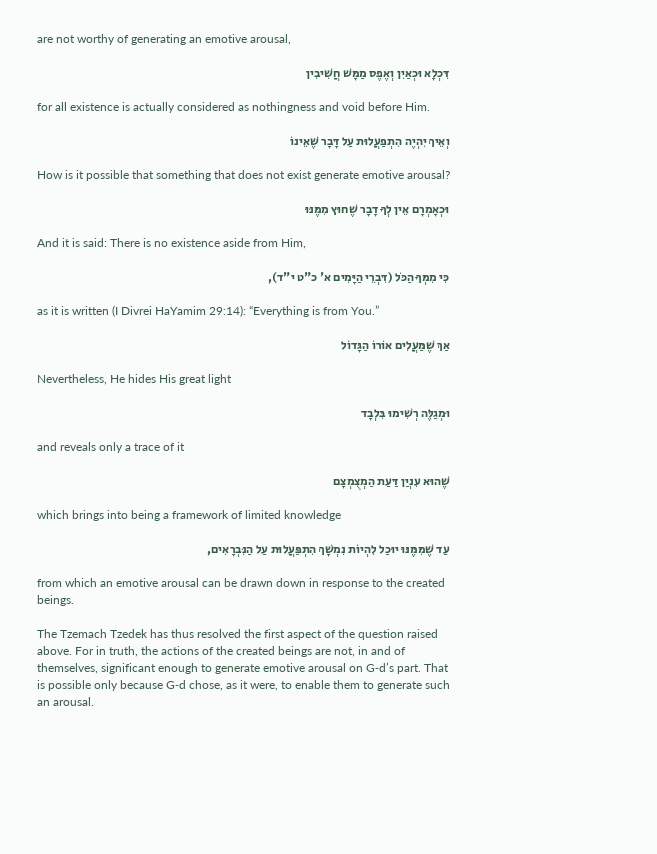are not worthy of generating an emotive arousal,

דִּכְלָא וּכְאַיִן וְאֶפֶס מַמָּשׁ חֲשִׁיבִין

for all existence is actually considered as nothingness and void before Him.

וְאֵיךְ יִהְיֶה הִתְפַּעֲלוּת עַל דָּבָר שֶׁאֵינוֹ

How is it possible that something that does not exist generate emotive arousal?

וּכְאָמְרָם אֵין לְךָ דָבָר שֶׁחוּץ מִמֶּנּוּ

And it is said: There is no existence aside from Him,

כִּי מִמְּךָ הַכֹּל (דִּבְרֵי הַיָּמִים א' כ"ט י"ד),

as it is written (I Divrei HaYamim 29:14): “Everything is from You.”

אַךְ שֶׁמַּעֲלִים אוֹרוֹ הַגָּדוֹל

Nevertheless, He hides His great light

וּמְגַלֶּה רְשִׁימוּ בִּלְבָד

and reveals only a trace of it

שֶׁהוּא עִנְיַן דַּעַת הַמְצֻמְצָם

which brings into being a framework of limited knowledge

עַד שֶׁמִּמֶּנּוּ יוּכַל לִהְיוֹת נִמְשָׁךְ הִתְפַּעֲלוּת עַל הַנִּבְרָאִים,

from which an emotive arousal can be drawn down in response to the created beings.

The Tzemach Tzedek has thus resolved the first aspect of the question raised above. For in truth, the actions of the created beings are not, in and of themselves, significant enough to generate emotive arousal on G‑d’s part. That is possible only because G‑d chose, as it were, to enable them to generate such an arousal.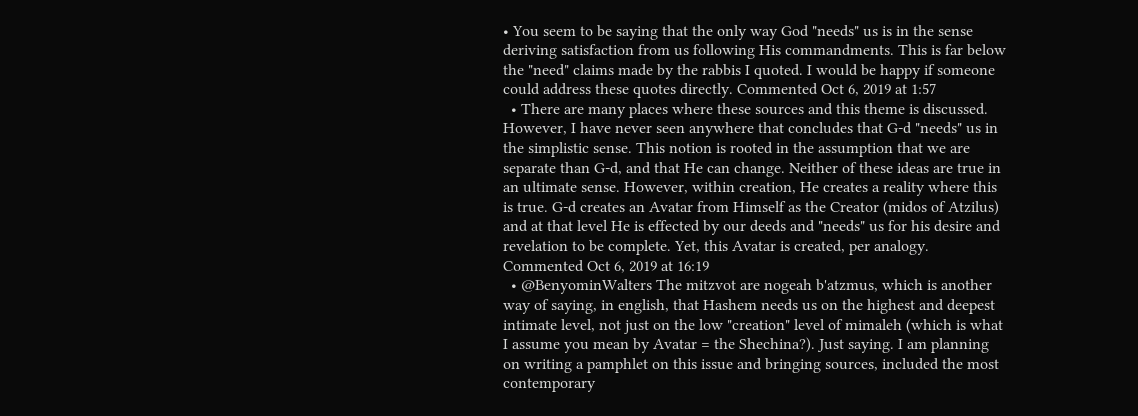• You seem to be saying that the only way God "needs" us is in the sense deriving satisfaction from us following His commandments. This is far below the "need" claims made by the rabbis I quoted. I would be happy if someone could address these quotes directly. Commented Oct 6, 2019 at 1:57
  • There are many places where these sources and this theme is discussed. However, I have never seen anywhere that concludes that G-d "needs" us in the simplistic sense. This notion is rooted in the assumption that we are separate than G-d, and that He can change. Neither of these ideas are true in an ultimate sense. However, within creation, He creates a reality where this is true. G-d creates an Avatar from Himself as the Creator (midos of Atzilus) and at that level He is effected by our deeds and "needs" us for his desire and revelation to be complete. Yet, this Avatar is created, per analogy. Commented Oct 6, 2019 at 16:19
  • @BenyominWalters The mitzvot are nogeah b'atzmus, which is another way of saying, in english, that Hashem needs us on the highest and deepest intimate level, not just on the low "creation" level of mimaleh (which is what I assume you mean by Avatar = the Shechina?). Just saying. I am planning on writing a pamphlet on this issue and bringing sources, included the most contemporary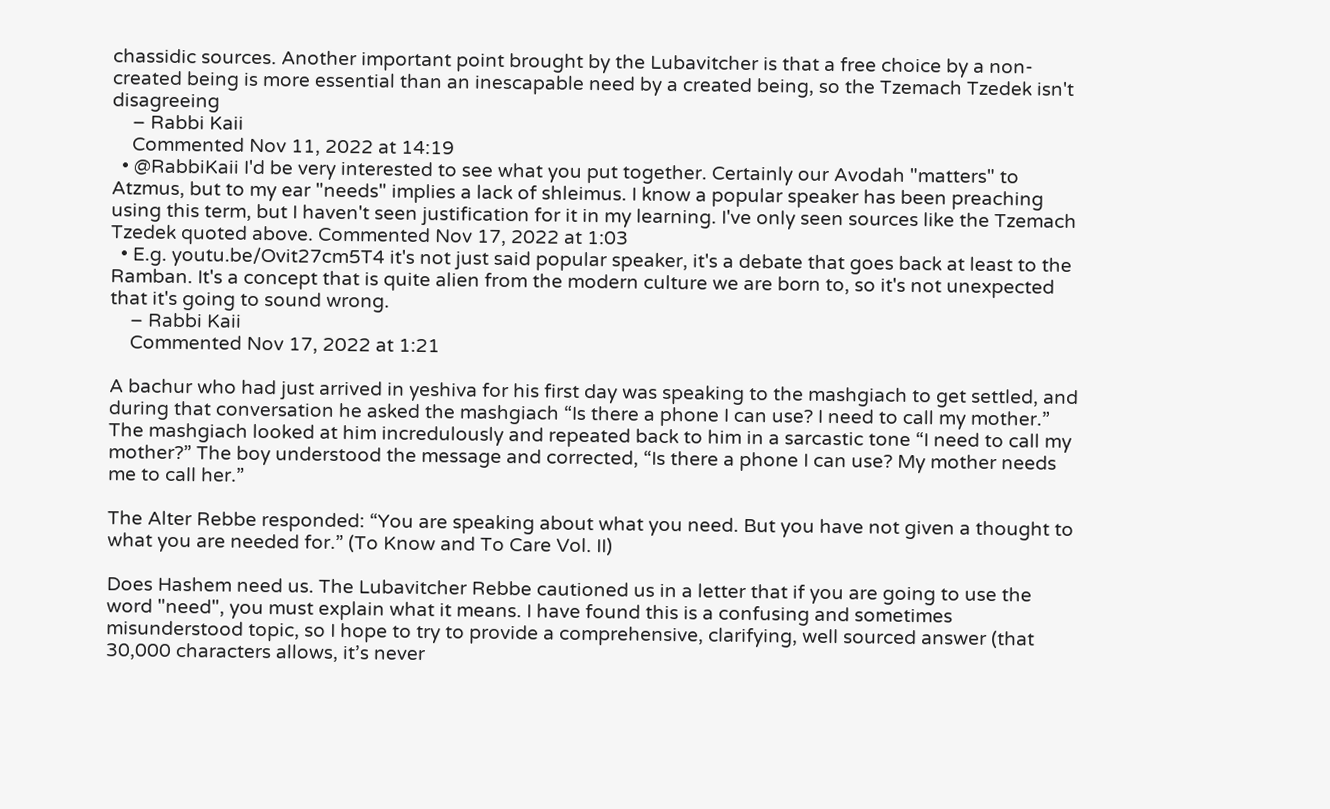chassidic sources. Another important point brought by the Lubavitcher is that a free choice by a non-created being is more essential than an inescapable need by a created being, so the Tzemach Tzedek isn't disagreeing
    – Rabbi Kaii
    Commented Nov 11, 2022 at 14:19
  • @RabbiKaii I'd be very interested to see what you put together. Certainly our Avodah "matters" to Atzmus, but to my ear "needs" implies a lack of shleimus. I know a popular speaker has been preaching using this term, but I haven't seen justification for it in my learning. I've only seen sources like the Tzemach Tzedek quoted above. Commented Nov 17, 2022 at 1:03
  • E.g. youtu.be/Ovit27cm5T4 it's not just said popular speaker, it's a debate that goes back at least to the Ramban. It's a concept that is quite alien from the modern culture we are born to, so it's not unexpected that it's going to sound wrong.
    – Rabbi Kaii
    Commented Nov 17, 2022 at 1:21

A bachur who had just arrived in yeshiva for his first day was speaking to the mashgiach to get settled, and during that conversation he asked the mashgiach “Is there a phone I can use? I need to call my mother.” The mashgiach looked at him incredulously and repeated back to him in a sarcastic tone “I need to call my mother?” The boy understood the message and corrected, “Is there a phone I can use? My mother needs me to call her.”

The Alter Rebbe responded: “You are speaking about what you need. But you have not given a thought to what you are needed for.” (To Know and To Care Vol. II)

Does Hashem need us. The Lubavitcher Rebbe cautioned us in a letter that if you are going to use the word "need", you must explain what it means. I have found this is a confusing and sometimes misunderstood topic, so I hope to try to provide a comprehensive, clarifying, well sourced answer (that 30,000 characters allows, it’s never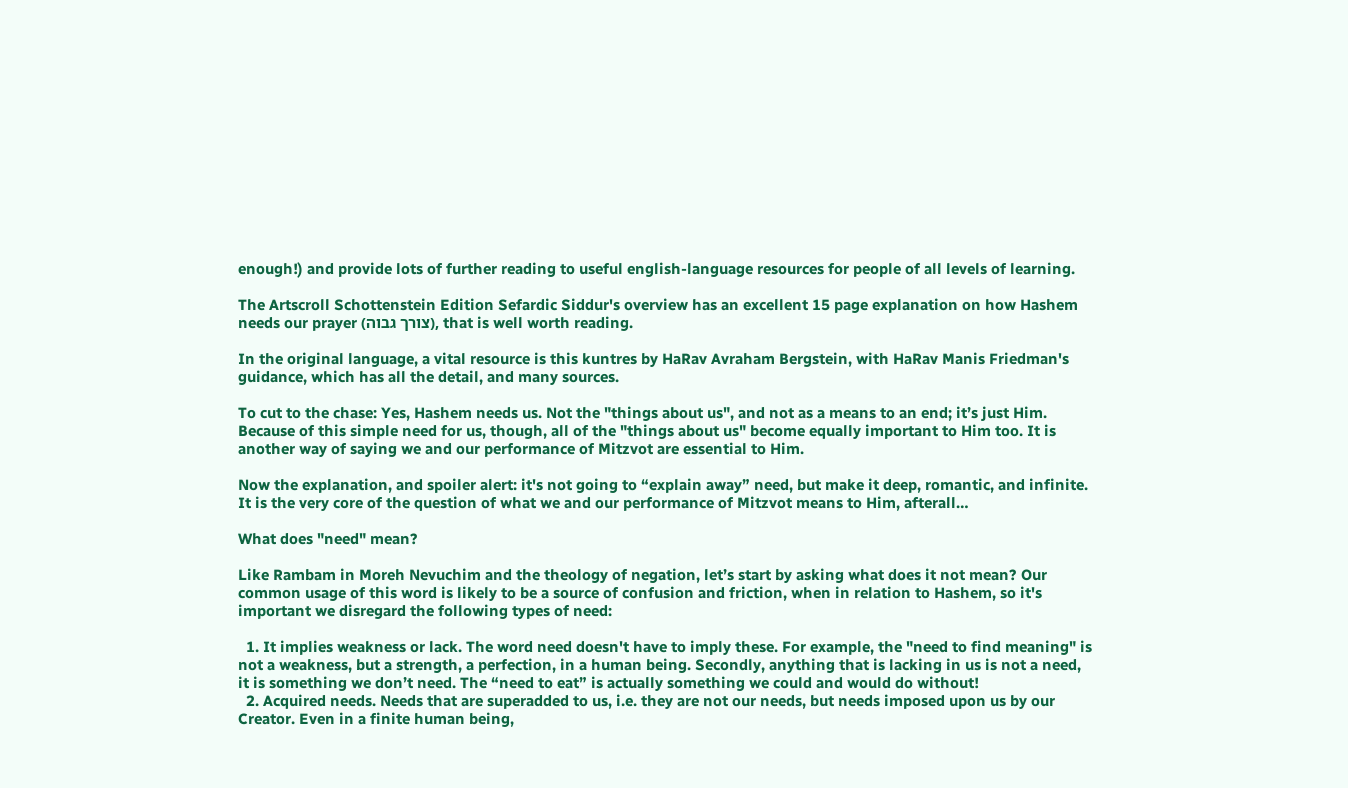enough!) and provide lots of further reading to useful english-language resources for people of all levels of learning.

The Artscroll Schottenstein Edition Sefardic Siddur's overview has an excellent 15 page explanation on how Hashem needs our prayer (צורך גבוה), that is well worth reading.

In the original language, a vital resource is this kuntres by HaRav Avraham Bergstein, with HaRav Manis Friedman's guidance, which has all the detail, and many sources.

To cut to the chase: Yes, Hashem needs us. Not the "things about us", and not as a means to an end; it’s just Him. Because of this simple need for us, though, all of the "things about us" become equally important to Him too. It is another way of saying we and our performance of Mitzvot are essential to Him.

Now the explanation, and spoiler alert: it's not going to “explain away” need, but make it deep, romantic, and infinite. It is the very core of the question of what we and our performance of Mitzvot means to Him, afterall…

What does "need" mean?

Like Rambam in Moreh Nevuchim and the theology of negation, let’s start by asking what does it not mean? Our common usage of this word is likely to be a source of confusion and friction, when in relation to Hashem, so it's important we disregard the following types of need:

  1. It implies weakness or lack. The word need doesn't have to imply these. For example, the "need to find meaning" is not a weakness, but a strength, a perfection, in a human being. Secondly, anything that is lacking in us is not a need, it is something we don’t need. The “need to eat” is actually something we could and would do without!
  2. Acquired needs. Needs that are superadded to us, i.e. they are not our needs, but needs imposed upon us by our Creator. Even in a finite human being,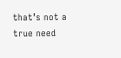that’s not a true need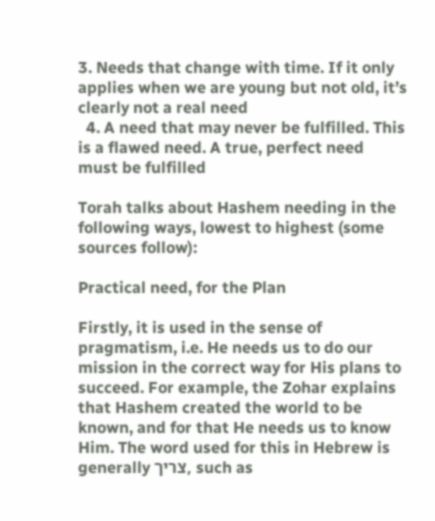3. Needs that change with time. If it only applies when we are young but not old, it’s clearly not a real need
  4. A need that may never be fulfilled. This is a flawed need. A true, perfect need must be fulfilled

Torah talks about Hashem needing in the following ways, lowest to highest (some sources follow):

Practical need, for the Plan

Firstly, it is used in the sense of pragmatism, i.e. He needs us to do our mission in the correct way for His plans to succeed. For example, the Zohar explains that Hashem created the world to be known, and for that He needs us to know Him. The word used for this in Hebrew is generally צריך, such as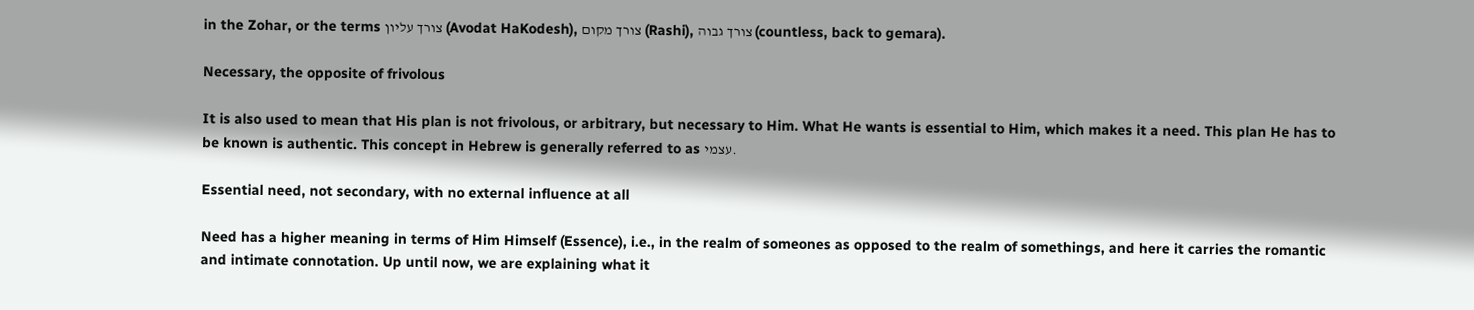in the Zohar, or the terms צורך עליון (Avodat HaKodesh), צורך מקום (Rashi), צורך גבוה (countless, back to gemara).

Necessary, the opposite of frivolous

It is also used to mean that His plan is not frivolous, or arbitrary, but necessary to Him. What He wants is essential to Him, which makes it a need. This plan He has to be known is authentic. This concept in Hebrew is generally referred to as עצמי.

Essential need, not secondary, with no external influence at all

Need has a higher meaning in terms of Him Himself (Essence), i.e., in the realm of someones as opposed to the realm of somethings, and here it carries the romantic and intimate connotation. Up until now, we are explaining what it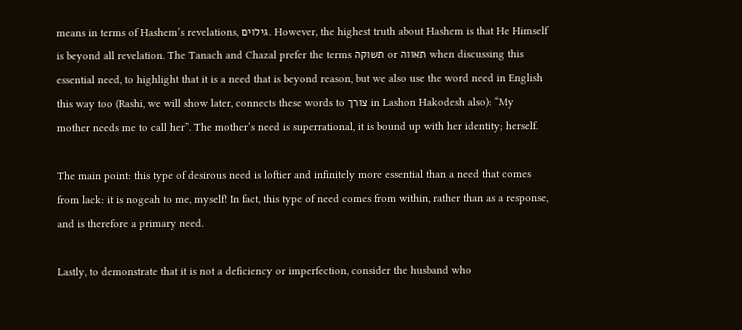means in terms of Hashem’s revelations, גילוים. However, the highest truth about Hashem is that He Himself is beyond all revelation. The Tanach and Chazal prefer the terms תשוקה or תאווה when discussing this essential need, to highlight that it is a need that is beyond reason, but we also use the word need in English this way too (Rashi, we will show later, connects these words to צורך in Lashon Hakodesh also): “My mother needs me to call her”. The mother’s need is superrational, it is bound up with her identity; herself.

The main point: this type of desirous need is loftier and infinitely more essential than a need that comes from lack: it is nogeah to me, myself! In fact, this type of need comes from within, rather than as a response, and is therefore a primary need.

Lastly, to demonstrate that it is not a deficiency or imperfection, consider the husband who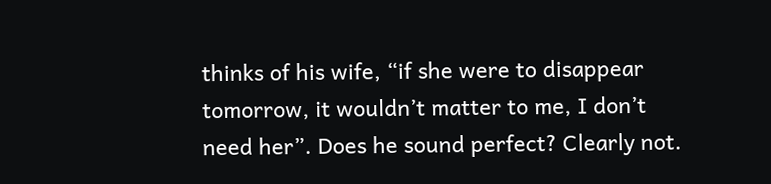thinks of his wife, “if she were to disappear tomorrow, it wouldn’t matter to me, I don’t need her”. Does he sound perfect? Clearly not.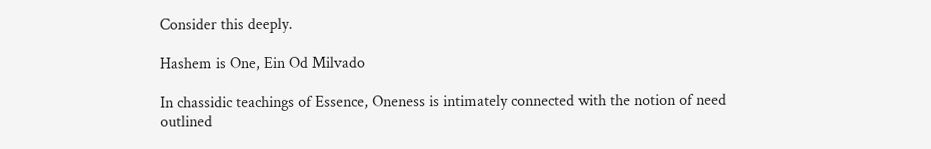Consider this deeply.

Hashem is One, Ein Od Milvado

In chassidic teachings of Essence, Oneness is intimately connected with the notion of need outlined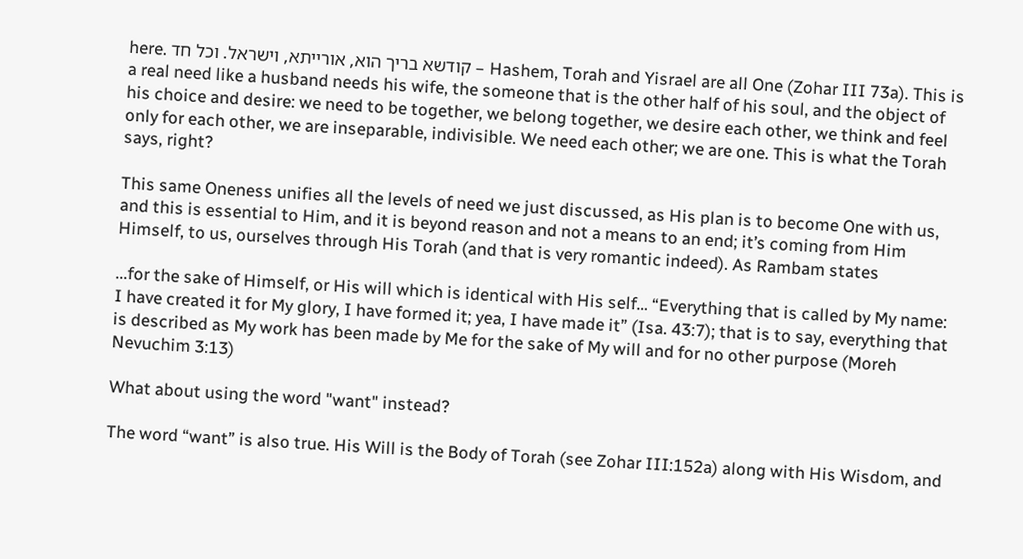here. קודשא בריך הוא, אורייתא, וישראל. וכל חד – Hashem, Torah and Yisrael are all One (Zohar III 73a). This is a real need like a husband needs his wife, the someone that is the other half of his soul, and the object of his choice and desire: we need to be together, we belong together, we desire each other, we think and feel only for each other, we are inseparable, indivisible. We need each other; we are one. This is what the Torah says, right?

This same Oneness unifies all the levels of need we just discussed, as His plan is to become One with us, and this is essential to Him, and it is beyond reason and not a means to an end; it’s coming from Him Himself, to us, ourselves through His Torah (and that is very romantic indeed). As Rambam states

...for the sake of Himself, or His will which is identical with His self… “Everything that is called by My name: I have created it for My glory, I have formed it; yea, I have made it” (Isa. 43:7); that is to say, everything that is described as My work has been made by Me for the sake of My will and for no other purpose (Moreh Nevuchim 3:13)

What about using the word "want" instead?

The word “want” is also true. His Will is the Body of Torah (see Zohar III:152a) along with His Wisdom, and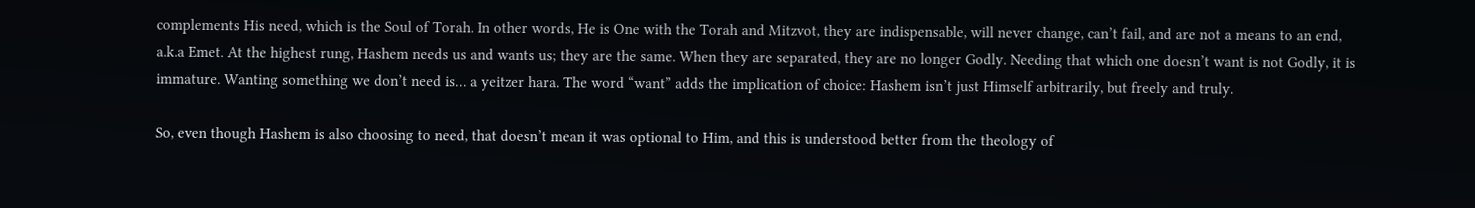complements His need, which is the Soul of Torah. In other words, He is One with the Torah and Mitzvot, they are indispensable, will never change, can’t fail, and are not a means to an end, a.k.a Emet. At the highest rung, Hashem needs us and wants us; they are the same. When they are separated, they are no longer Godly. Needing that which one doesn’t want is not Godly, it is immature. Wanting something we don’t need is… a yeitzer hara. The word “want” adds the implication of choice: Hashem isn’t just Himself arbitrarily, but freely and truly.

So, even though Hashem is also choosing to need, that doesn’t mean it was optional to Him, and this is understood better from the theology of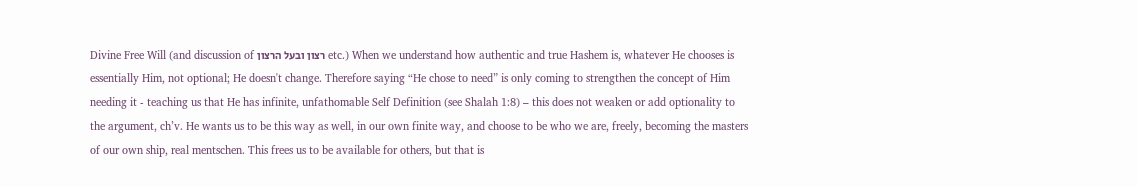Divine Free Will (and discussion of רצון ובעל הרצון etc.) When we understand how authentic and true Hashem is, whatever He chooses is essentially Him, not optional; He doesn't change. Therefore saying “He chose to need” is only coming to strengthen the concept of Him needing it - teaching us that He has infinite, unfathomable Self Definition (see Shalah 1:8) – this does not weaken or add optionality to the argument, ch’v. He wants us to be this way as well, in our own finite way, and choose to be who we are, freely, becoming the masters of our own ship, real mentschen. This frees us to be available for others, but that is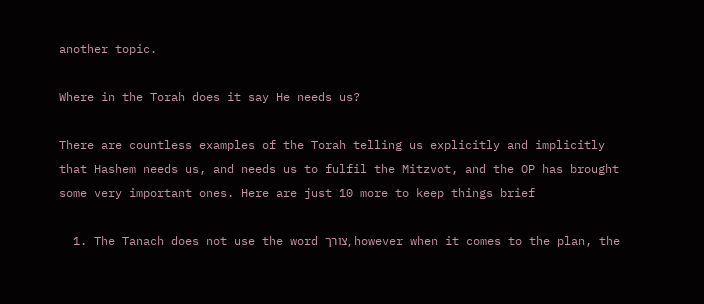another topic.

Where in the Torah does it say He needs us?

There are countless examples of the Torah telling us explicitly and implicitly that Hashem needs us, and needs us to fulfil the Mitzvot, and the OP has brought some very important ones. Here are just 10 more to keep things brief

  1. The Tanach does not use the word צורך, however when it comes to the plan, the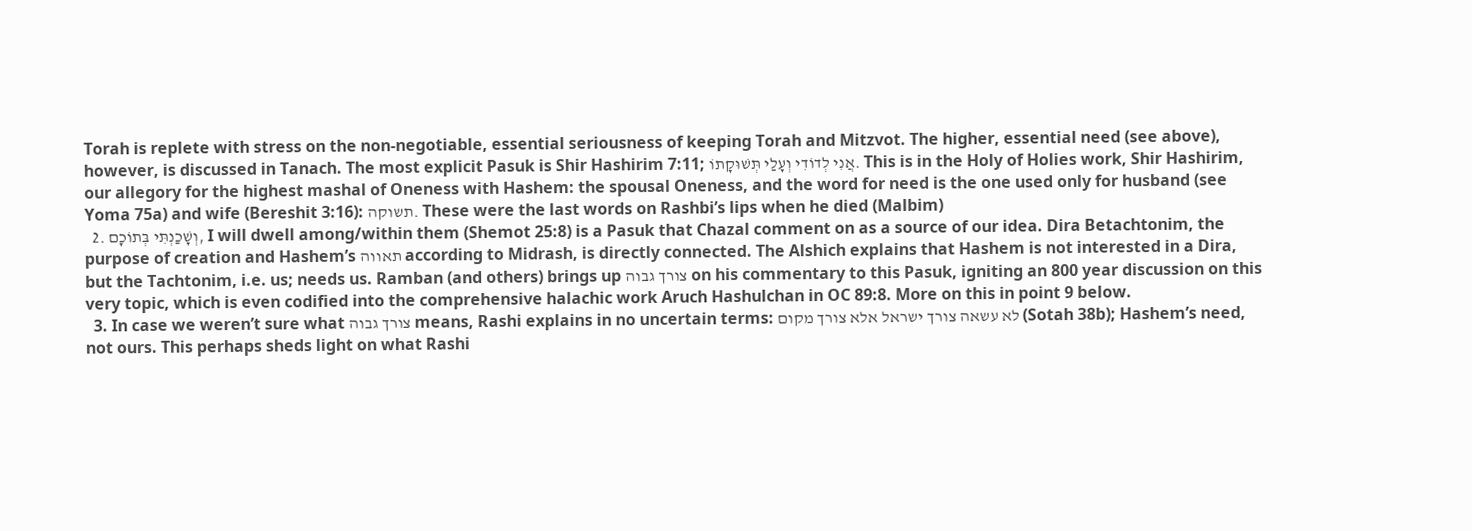Torah is replete with stress on the non-negotiable, essential seriousness of keeping Torah and Mitzvot. The higher, essential need (see above), however, is discussed in Tanach. The most explicit Pasuk is Shir Hashirim 7:11; אֲנִי לְדוֹדִי וְעָלַי תְּשׁוּקָתוֹ. This is in the Holy of Holies work, Shir Hashirim, our allegory for the highest mashal of Oneness with Hashem: the spousal Oneness, and the word for need is the one used only for husband (see Yoma 75a) and wife (Bereshit 3:16): תשוקה. These were the last words on Rashbi’s lips when he died (Malbim)
  2. וְשָׁכַנְתִּי בְּתוֹכָם, I will dwell among/within them (Shemot 25:8) is a Pasuk that Chazal comment on as a source of our idea. Dira Betachtonim, the purpose of creation and Hashem’s תאווה according to Midrash, is directly connected. The Alshich explains that Hashem is not interested in a Dira, but the Tachtonim, i.e. us; needs us. Ramban (and others) brings up צורך גבוה on his commentary to this Pasuk, igniting an 800 year discussion on this very topic, which is even codified into the comprehensive halachic work Aruch Hashulchan in OC 89:8. More on this in point 9 below.
  3. In case we weren’t sure what צורך גבוה means, Rashi explains in no uncertain terms: לא עשאה צורך ישראל אלא צורך מקום (Sotah 38b); Hashem’s need, not ours. This perhaps sheds light on what Rashi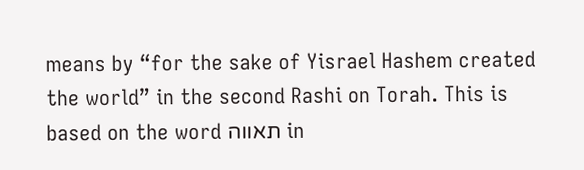means by “for the sake of Yisrael Hashem created the world” in the second Rashi on Torah. This is based on the word תאווה in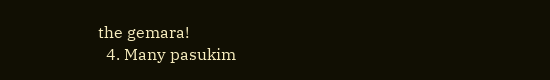the gemara!
  4. Many pasukim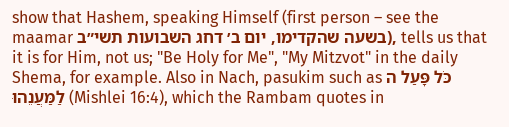show that Hashem, speaking Himself (first person – see the maamar בשעה שהקדימו, יום ב׳ דחג השבועות תשי״ב), tells us that it is for Him, not us; "Be Holy for Me", "My Mitzvot" in the daily Shema, for example. Also in Nach, pasukim such as כֹּל פָּעַל ה לַמַּעֲנֵהוּ (Mishlei 16:4), which the Rambam quotes in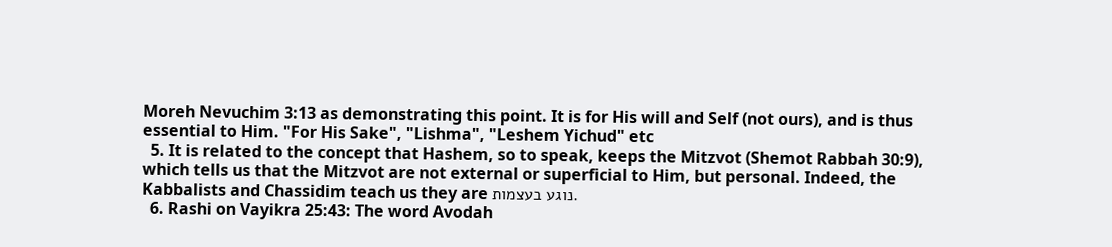Moreh Nevuchim 3:13 as demonstrating this point. It is for His will and Self (not ours), and is thus essential to Him. "For His Sake", "Lishma", "Leshem Yichud" etc
  5. It is related to the concept that Hashem, so to speak, keeps the Mitzvot (Shemot Rabbah 30:9), which tells us that the Mitzvot are not external or superficial to Him, but personal. Indeed, the Kabbalists and Chassidim teach us they are נוגע בעצמות.
  6. Rashi on Vayikra 25:43: The word Avodah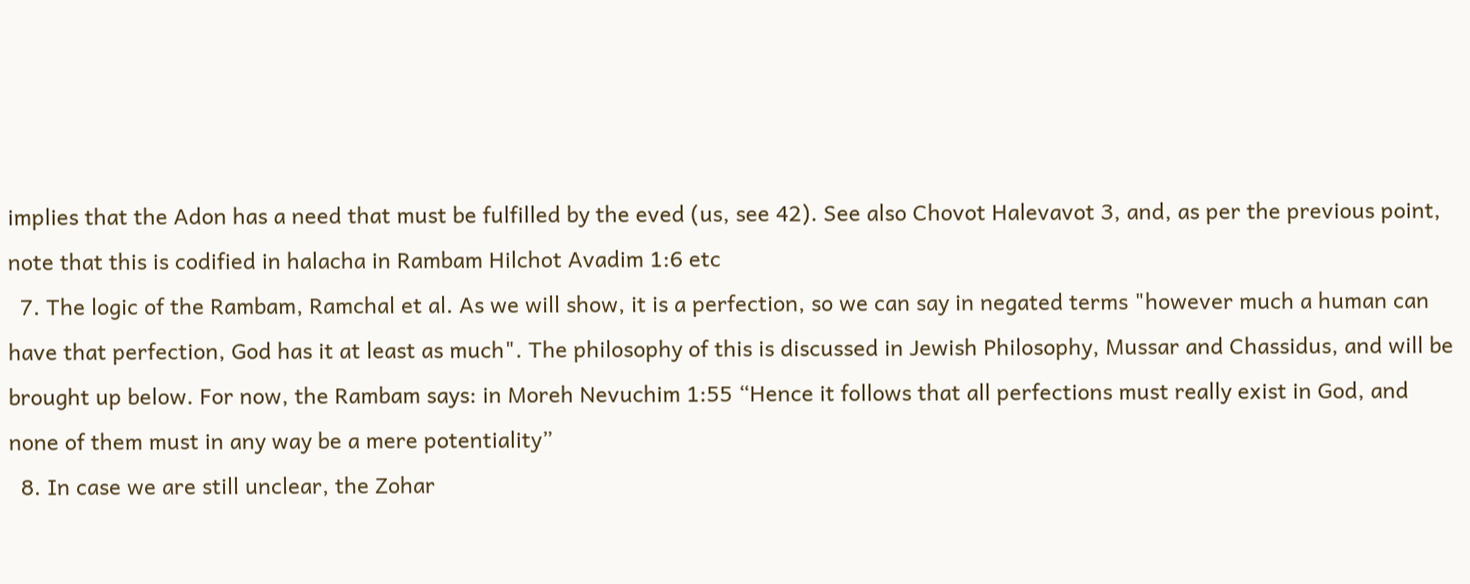implies that the Adon has a need that must be fulfilled by the eved (us, see 42). See also Chovot Halevavot 3, and, as per the previous point, note that this is codified in halacha in Rambam Hilchot Avadim 1:6 etc
  7. The logic of the Rambam, Ramchal et al. As we will show, it is a perfection, so we can say in negated terms "however much a human can have that perfection, God has it at least as much". The philosophy of this is discussed in Jewish Philosophy, Mussar and Chassidus, and will be brought up below. For now, the Rambam says: in Moreh Nevuchim 1:55 “Hence it follows that all perfections must really exist in God, and none of them must in any way be a mere potentiality”
  8. In case we are still unclear, the Zohar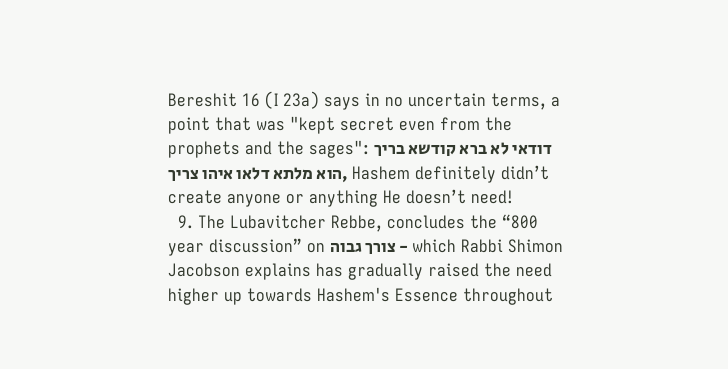Bereshit 16 (I 23a) says in no uncertain terms, a point that was "kept secret even from the prophets and the sages": דודאי לא ברא קודשא בריך הוא מלתא דלאו איהו צריך, Hashem definitely didn’t create anyone or anything He doesn’t need!
  9. The Lubavitcher Rebbe, concludes the “800 year discussion” on צורך גבוה - which Rabbi Shimon Jacobson explains has gradually raised the need higher up towards Hashem's Essence throughout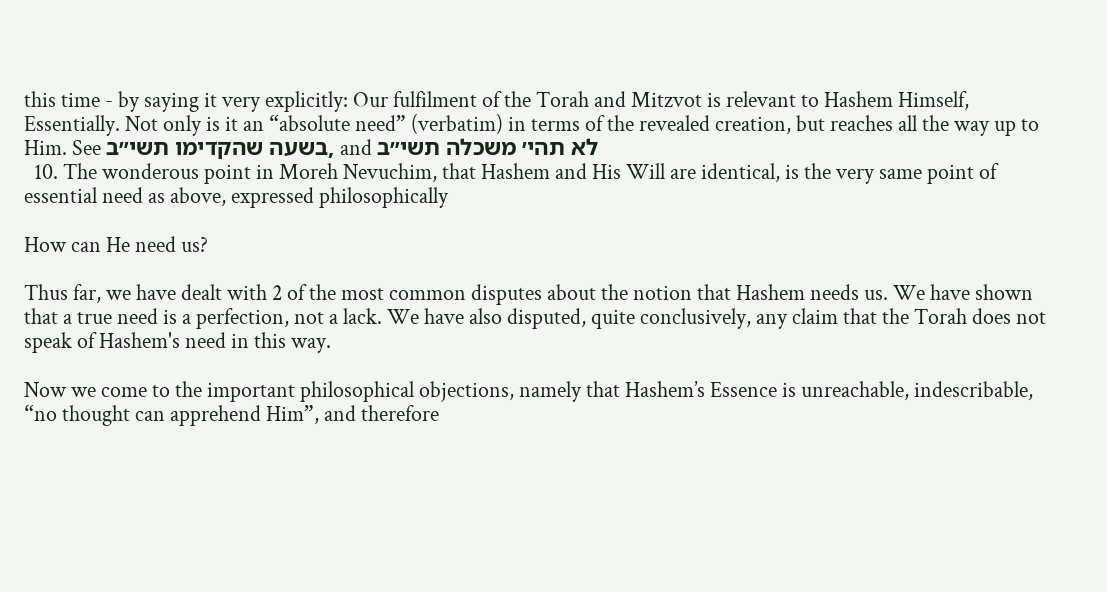this time - by saying it very explicitly: Our fulfilment of the Torah and Mitzvot is relevant to Hashem Himself, Essentially. Not only is it an “absolute need” (verbatim) in terms of the revealed creation, but reaches all the way up to Him. See בשעה שהקדימו תשי״ב, and לא תהי׳ משכלה תשי״ב
  10. The wonderous point in Moreh Nevuchim, that Hashem and His Will are identical, is the very same point of essential need as above, expressed philosophically

How can He need us?

Thus far, we have dealt with 2 of the most common disputes about the notion that Hashem needs us. We have shown that a true need is a perfection, not a lack. We have also disputed, quite conclusively, any claim that the Torah does not speak of Hashem's need in this way.

Now we come to the important philosophical objections, namely that Hashem’s Essence is unreachable, indescribable, “no thought can apprehend Him”, and therefore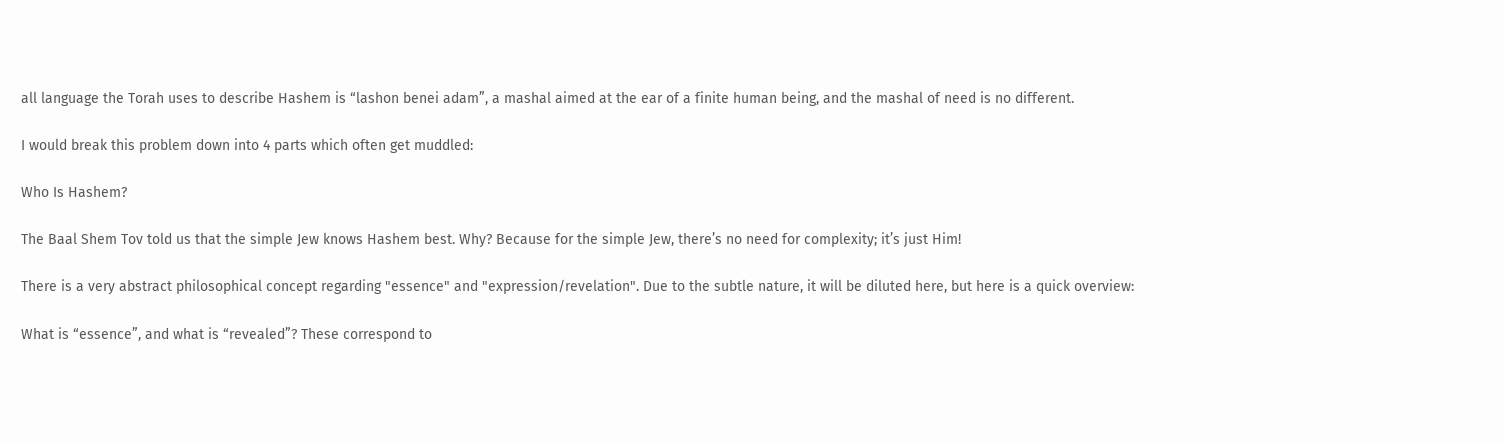all language the Torah uses to describe Hashem is “lashon benei adam”, a mashal aimed at the ear of a finite human being, and the mashal of need is no different.

I would break this problem down into 4 parts which often get muddled:

Who Is Hashem?

The Baal Shem Tov told us that the simple Jew knows Hashem best. Why? Because for the simple Jew, there’s no need for complexity; it’s just Him!

There is a very abstract philosophical concept regarding "essence" and "expression/revelation". Due to the subtle nature, it will be diluted here, but here is a quick overview:

What is “essence”, and what is “revealed”? These correspond to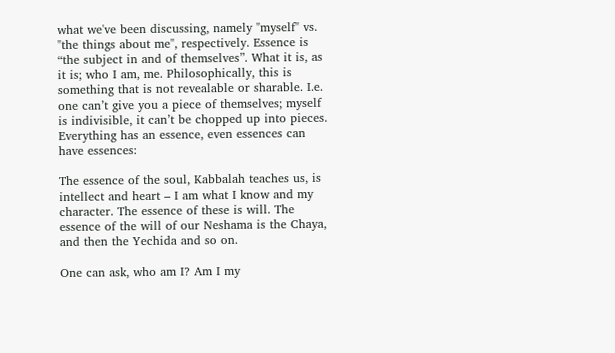what we've been discussing, namely "myself" vs. "the things about me", respectively. Essence is “the subject in and of themselves”. What it is, as it is; who I am, me. Philosophically, this is something that is not revealable or sharable. I.e. one can’t give you a piece of themselves; myself is indivisible, it can’t be chopped up into pieces. Everything has an essence, even essences can have essences:

The essence of the soul, Kabbalah teaches us, is intellect and heart – I am what I know and my character. The essence of these is will. The essence of the will of our Neshama is the Chaya, and then the Yechida and so on.

One can ask, who am I? Am I my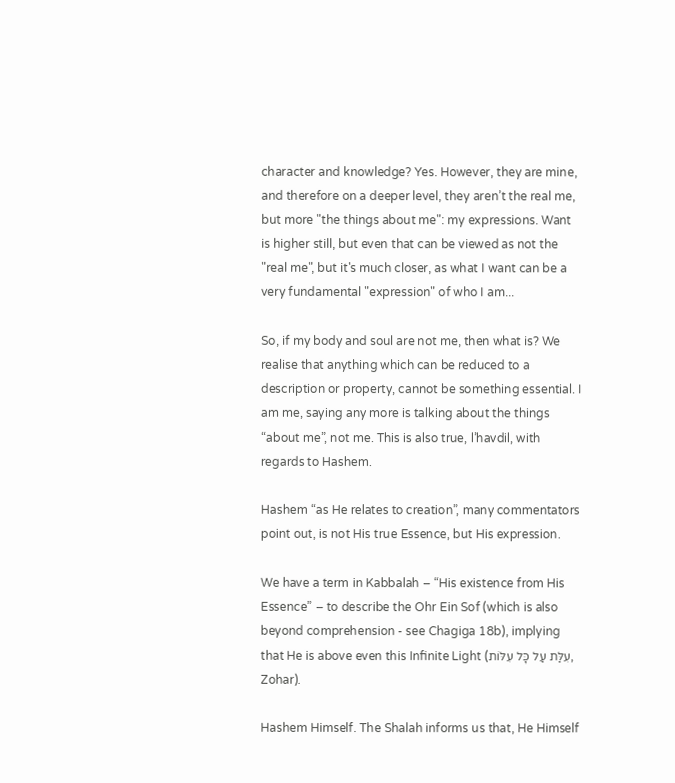character and knowledge? Yes. However, they are mine, and therefore on a deeper level, they aren’t the real me, but more "the things about me": my expressions. Want is higher still, but even that can be viewed as not the "real me", but it's much closer, as what I want can be a very fundamental "expression" of who I am...

So, if my body and soul are not me, then what is? We realise that anything which can be reduced to a description or property, cannot be something essential. I am me, saying any more is talking about the things “about me”, not me. This is also true, l’havdil, with regards to Hashem.

Hashem “as He relates to creation”, many commentators point out, is not His true Essence, but His expression.

We have a term in Kabbalah – “His existence from His Essence” – to describe the Ohr Ein Sof (which is also beyond comprehension - see Chagiga 18b), implying that He is above even this Infinite Light (עִלַּת עַל כָּל עִלּוֹת, Zohar).

Hashem Himself. The Shalah informs us that, He Himself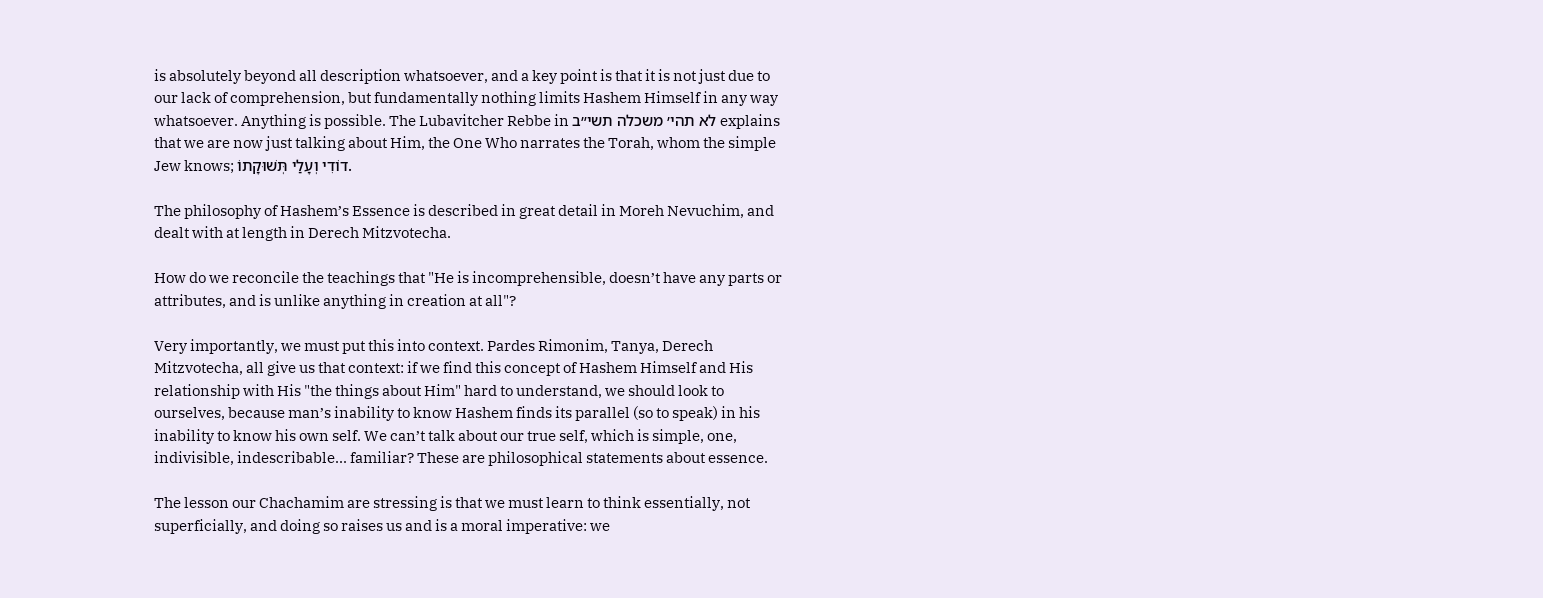is absolutely beyond all description whatsoever, and a key point is that it is not just due to our lack of comprehension, but fundamentally nothing limits Hashem Himself in any way whatsoever. Anything is possible. The Lubavitcher Rebbe in לא תהי׳ משכלה תשי״ב explains that we are now just talking about Him, the One Who narrates the Torah, whom the simple Jew knows; דוֹדִי וְעָלַי תְּשׁוּקָתוֹ.

The philosophy of Hashem’s Essence is described in great detail in Moreh Nevuchim, and dealt with at length in Derech Mitzvotecha.

How do we reconcile the teachings that "He is incomprehensible, doesn’t have any parts or attributes, and is unlike anything in creation at all"?

Very importantly, we must put this into context. Pardes Rimonim, Tanya, Derech Mitzvotecha, all give us that context: if we find this concept of Hashem Himself and His relationship with His "the things about Him" hard to understand, we should look to ourselves, because man’s inability to know Hashem finds its parallel (so to speak) in his inability to know his own self. We can’t talk about our true self, which is simple, one, indivisible, indescribable... familiar? These are philosophical statements about essence.

The lesson our Chachamim are stressing is that we must learn to think essentially, not superficially, and doing so raises us and is a moral imperative: we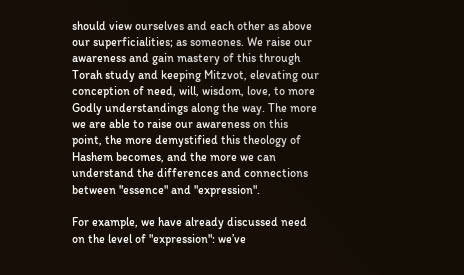should view ourselves and each other as above our superficialities; as someones. We raise our awareness and gain mastery of this through Torah study and keeping Mitzvot, elevating our conception of need, will, wisdom, love, to more Godly understandings along the way. The more we are able to raise our awareness on this point, the more demystified this theology of Hashem becomes, and the more we can understand the differences and connections between "essence" and "expression".

For example, we have already discussed need on the level of "expression": we’ve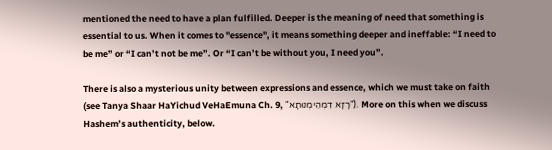mentioned the need to have a plan fulfilled. Deeper is the meaning of need that something is essential to us. When it comes to "essence", it means something deeper and ineffable: “I need to be me” or “I can’t not be me”. Or “I can’t be without you, I need you”.

There is also a mysterious unity between expressions and essence, which we must take on faith (see Tanya Shaar HaYichud VeHaEmuna Ch. 9, "רָזָא דִמְהֵימְנוּתָא"). More on this when we discuss Hashem’s authenticity, below.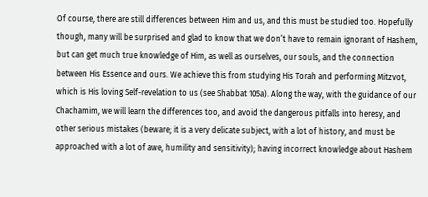Of course, there are still differences between Him and us, and this must be studied too. Hopefully though, many will be surprised and glad to know that we don’t have to remain ignorant of Hashem, but can get much true knowledge of Him, as well as ourselves, our souls, and the connection between His Essence and ours. We achieve this from studying His Torah and performing Mitzvot, which is His loving Self-revelation to us (see Shabbat 105a). Along the way, with the guidance of our Chachamim, we will learn the differences too, and avoid the dangerous pitfalls into heresy, and other serious mistakes (beware; it is a very delicate subject, with a lot of history, and must be approached with a lot of awe, humility and sensitivity); having incorrect knowledge about Hashem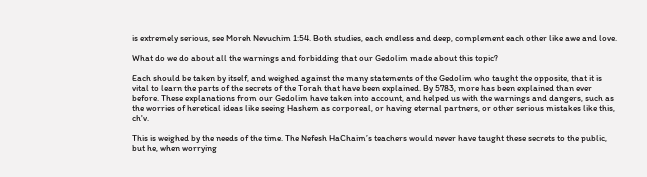is extremely serious, see Moreh Nevuchim 1:54. Both studies, each endless and deep, complement each other like awe and love.

What do we do about all the warnings and forbidding that our Gedolim made about this topic?

Each should be taken by itself, and weighed against the many statements of the Gedolim who taught the opposite, that it is vital to learn the parts of the secrets of the Torah that have been explained. By 5783, more has been explained than ever before. These explanations from our Gedolim have taken into account, and helped us with the warnings and dangers, such as the worries of heretical ideas like seeing Hashem as corporeal, or having eternal partners, or other serious mistakes like this, ch'v.

This is weighed by the needs of the time. The Nefesh HaChaim’s teachers would never have taught these secrets to the public, but he, when worrying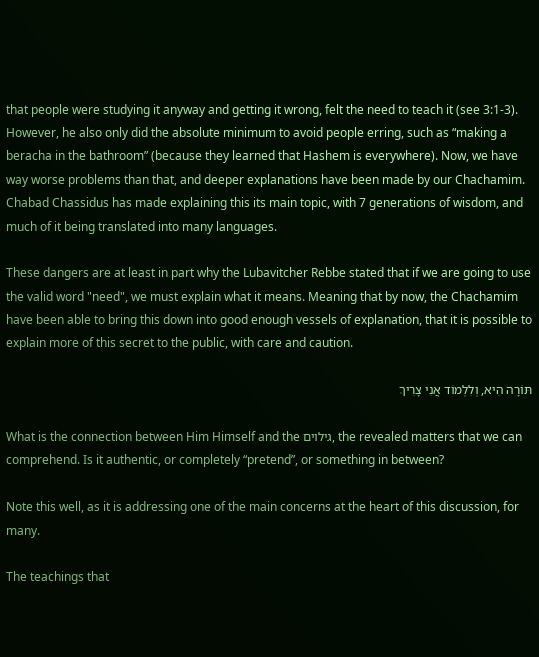that people were studying it anyway and getting it wrong, felt the need to teach it (see 3:1-3). However, he also only did the absolute minimum to avoid people erring, such as “making a beracha in the bathroom” (because they learned that Hashem is everywhere). Now, we have way worse problems than that, and deeper explanations have been made by our Chachamim. Chabad Chassidus has made explaining this its main topic, with 7 generations of wisdom, and much of it being translated into many languages.

These dangers are at least in part why the Lubavitcher Rebbe stated that if we are going to use the valid word "need", we must explain what it means. Meaning that by now, the Chachamim have been able to bring this down into good enough vessels of explanation, that it is possible to explain more of this secret to the public, with care and caution.

תּוֹרָה הִיא, וְלִלְמוֹד אֲנִי צָרִיךְ

What is the connection between Him Himself and the גילוים, the revealed matters that we can comprehend. Is it authentic, or completely “pretend”, or something in between?

Note this well, as it is addressing one of the main concerns at the heart of this discussion, for many.

The teachings that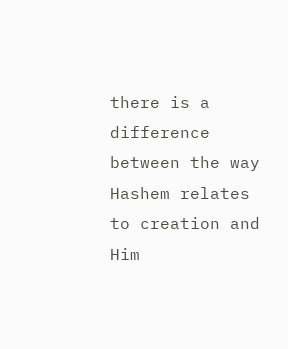there is a difference between the way Hashem relates to creation and Him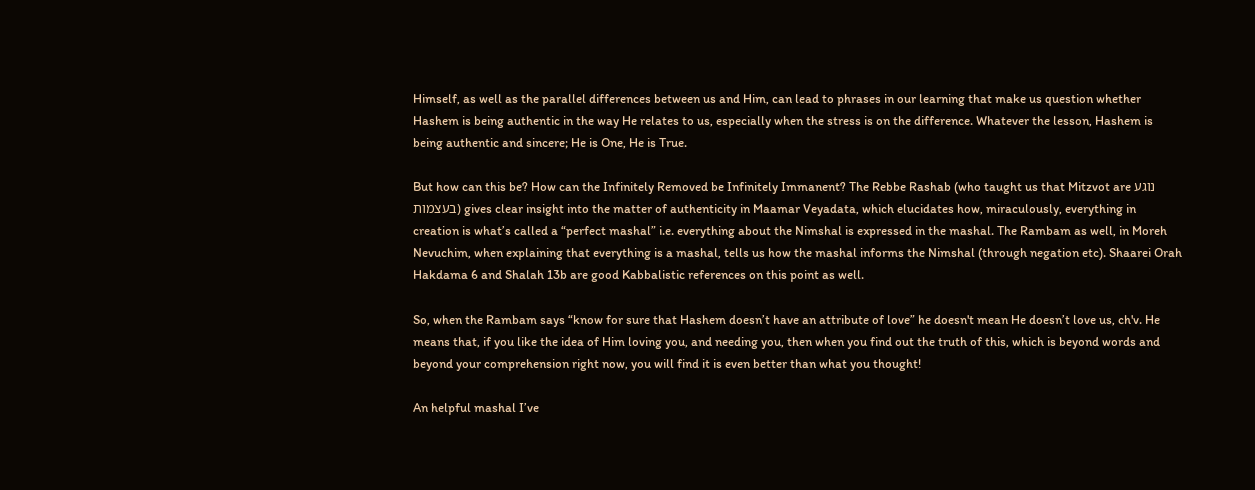Himself, as well as the parallel differences between us and Him, can lead to phrases in our learning that make us question whether Hashem is being authentic in the way He relates to us, especially when the stress is on the difference. Whatever the lesson, Hashem is being authentic and sincere; He is One, He is True.

But how can this be? How can the Infinitely Removed be Infinitely Immanent? The Rebbe Rashab (who taught us that Mitzvot are נוגע בעצמות) gives clear insight into the matter of authenticity in Maamar Veyadata, which elucidates how, miraculously, everything in creation is what’s called a “perfect mashal” i.e. everything about the Nimshal is expressed in the mashal. The Rambam as well, in Moreh Nevuchim, when explaining that everything is a mashal, tells us how the mashal informs the Nimshal (through negation etc). Shaarei Orah Hakdama 6 and Shalah 13b are good Kabbalistic references on this point as well.

So, when the Rambam says “know for sure that Hashem doesn’t have an attribute of love” he doesn't mean He doesn’t love us, ch'v. He means that, if you like the idea of Him loving you, and needing you, then when you find out the truth of this, which is beyond words and beyond your comprehension right now, you will find it is even better than what you thought!

An helpful mashal I’ve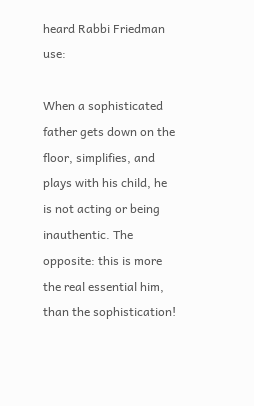heard Rabbi Friedman use:

When a sophisticated father gets down on the floor, simplifies, and plays with his child, he is not acting or being inauthentic. The opposite: this is more the real essential him, than the sophistication!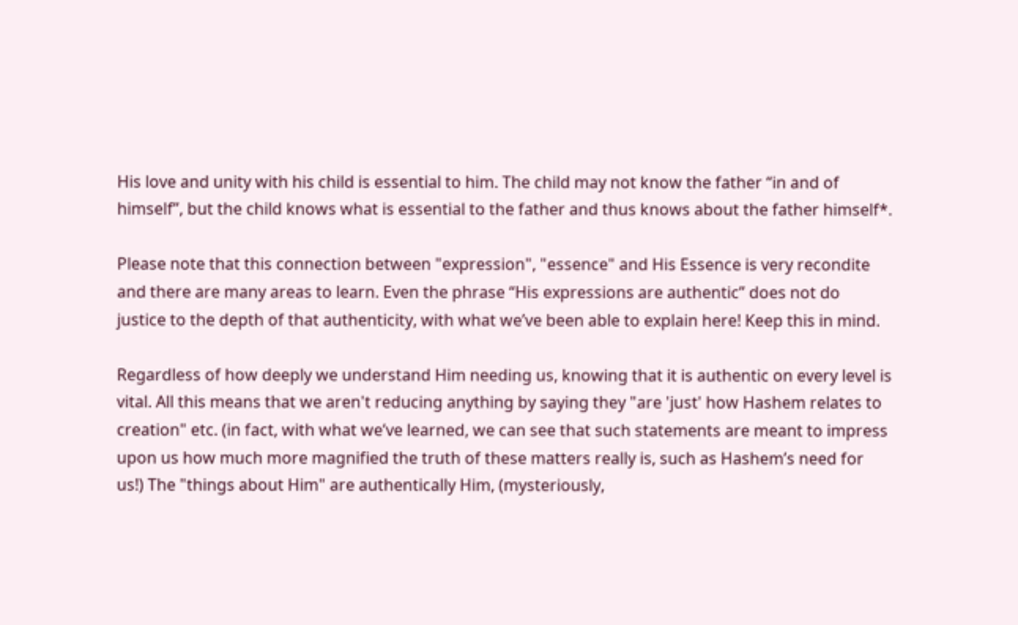His love and unity with his child is essential to him. The child may not know the father “in and of himself”, but the child knows what is essential to the father and thus knows about the father himself*.

Please note that this connection between "expression", "essence" and His Essence is very recondite and there are many areas to learn. Even the phrase “His expressions are authentic” does not do justice to the depth of that authenticity, with what we’ve been able to explain here! Keep this in mind.

Regardless of how deeply we understand Him needing us, knowing that it is authentic on every level is vital. All this means that we aren't reducing anything by saying they "are 'just' how Hashem relates to creation" etc. (in fact, with what we’ve learned, we can see that such statements are meant to impress upon us how much more magnified the truth of these matters really is, such as Hashem’s need for us!) The "things about Him" are authentically Him, (mysteriously,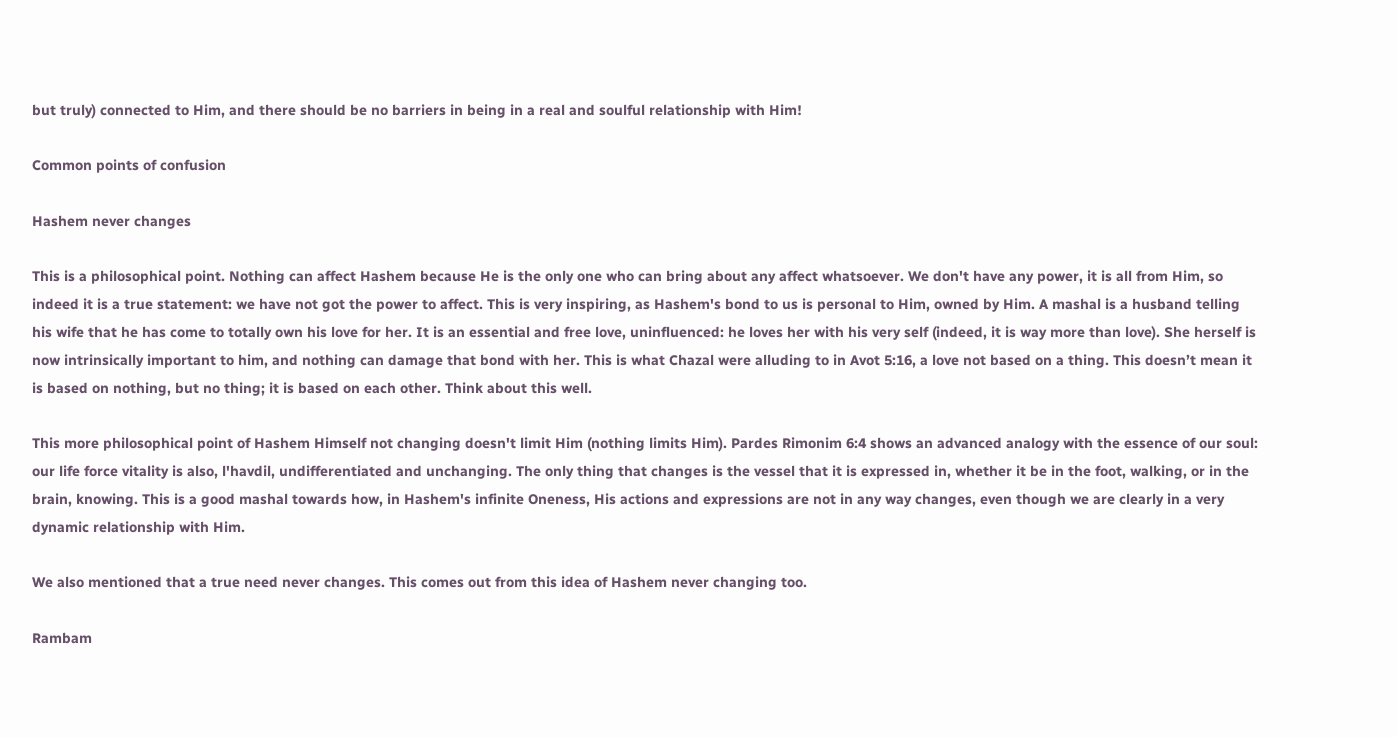but truly) connected to Him, and there should be no barriers in being in a real and soulful relationship with Him!

Common points of confusion

Hashem never changes

This is a philosophical point. Nothing can affect Hashem because He is the only one who can bring about any affect whatsoever. We don't have any power, it is all from Him, so indeed it is a true statement: we have not got the power to affect. This is very inspiring, as Hashem's bond to us is personal to Him, owned by Him. A mashal is a husband telling his wife that he has come to totally own his love for her. It is an essential and free love, uninfluenced: he loves her with his very self (indeed, it is way more than love). She herself is now intrinsically important to him, and nothing can damage that bond with her. This is what Chazal were alluding to in Avot 5:16, a love not based on a thing. This doesn’t mean it is based on nothing, but no thing; it is based on each other. Think about this well.

This more philosophical point of Hashem Himself not changing doesn't limit Him (nothing limits Him). Pardes Rimonim 6:4 shows an advanced analogy with the essence of our soul: our life force vitality is also, l'havdil, undifferentiated and unchanging. The only thing that changes is the vessel that it is expressed in, whether it be in the foot, walking, or in the brain, knowing. This is a good mashal towards how, in Hashem's infinite Oneness, His actions and expressions are not in any way changes, even though we are clearly in a very dynamic relationship with Him.

We also mentioned that a true need never changes. This comes out from this idea of Hashem never changing too.

Rambam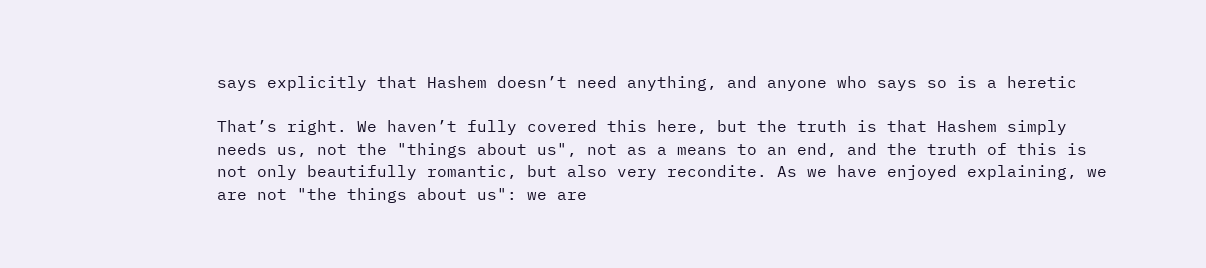says explicitly that Hashem doesn’t need anything, and anyone who says so is a heretic

That’s right. We haven’t fully covered this here, but the truth is that Hashem simply needs us, not the "things about us", not as a means to an end, and the truth of this is not only beautifully romantic, but also very recondite. As we have enjoyed explaining, we are not "the things about us": we are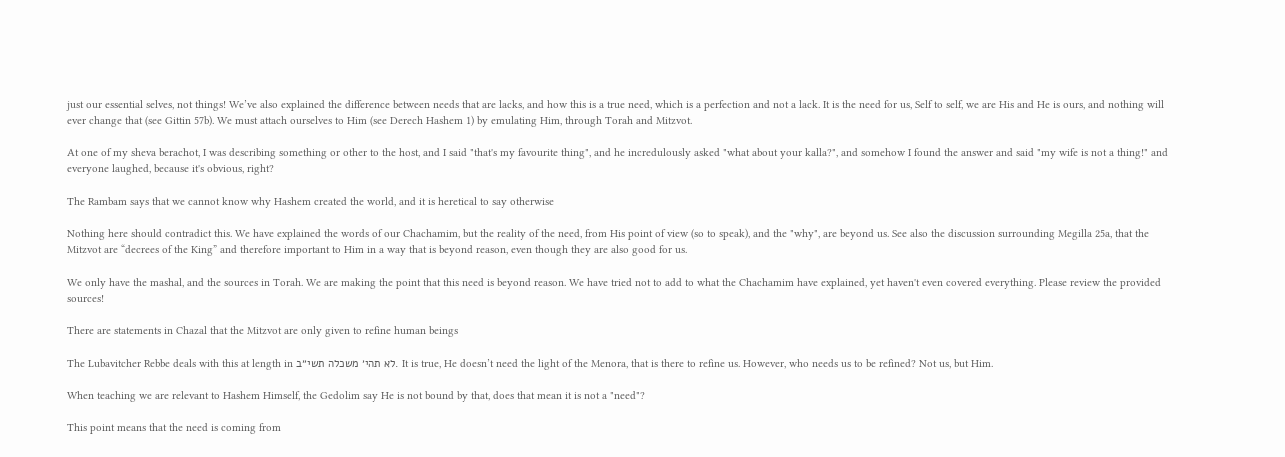just our essential selves, not things! We’ve also explained the difference between needs that are lacks, and how this is a true need, which is a perfection and not a lack. It is the need for us, Self to self, we are His and He is ours, and nothing will ever change that (see Gittin 57b). We must attach ourselves to Him (see Derech Hashem 1) by emulating Him, through Torah and Mitzvot.

At one of my sheva berachot, I was describing something or other to the host, and I said "that's my favourite thing", and he incredulously asked "what about your kalla?", and somehow I found the answer and said "my wife is not a thing!" and everyone laughed, because it's obvious, right?

The Rambam says that we cannot know why Hashem created the world, and it is heretical to say otherwise

Nothing here should contradict this. We have explained the words of our Chachamim, but the reality of the need, from His point of view (so to speak), and the "why", are beyond us. See also the discussion surrounding Megilla 25a, that the Mitzvot are “decrees of the King” and therefore important to Him in a way that is beyond reason, even though they are also good for us.

We only have the mashal, and the sources in Torah. We are making the point that this need is beyond reason. We have tried not to add to what the Chachamim have explained, yet haven't even covered everything. Please review the provided sources!

There are statements in Chazal that the Mitzvot are only given to refine human beings

The Lubavitcher Rebbe deals with this at length in לא תהי׳ משכלה תשי״ב. It is true, He doesn’t need the light of the Menora, that is there to refine us. However, who needs us to be refined? Not us, but Him.

When teaching we are relevant to Hashem Himself, the Gedolim say He is not bound by that, does that mean it is not a "need"?

This point means that the need is coming from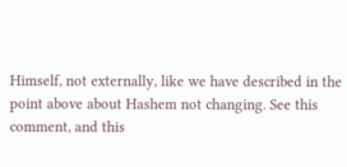Himself, not externally, like we have described in the point above about Hashem not changing. See this comment, and this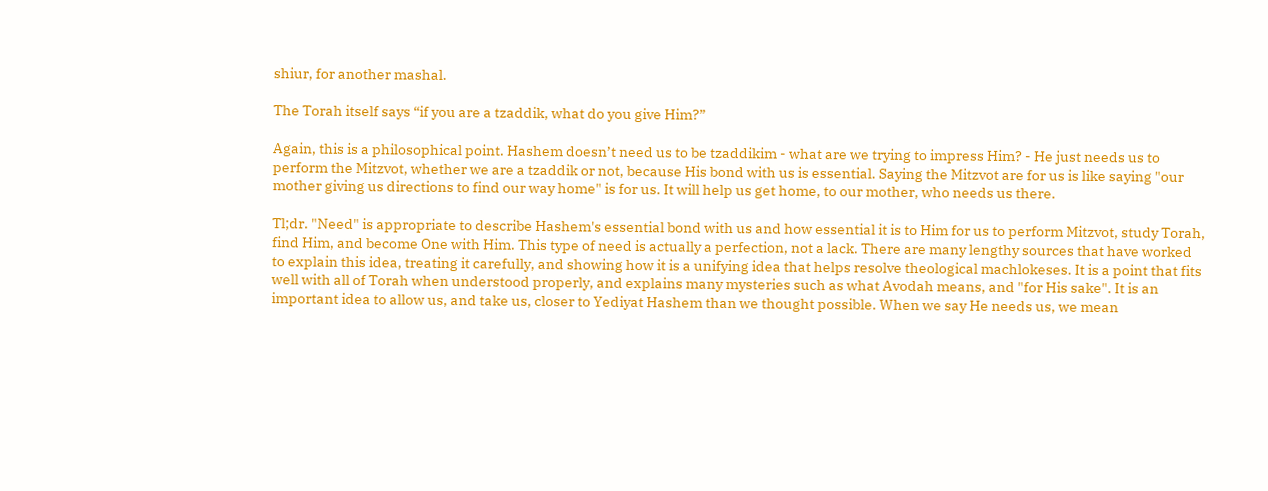shiur, for another mashal.

The Torah itself says “if you are a tzaddik, what do you give Him?”

Again, this is a philosophical point. Hashem doesn’t need us to be tzaddikim - what are we trying to impress Him? - He just needs us to perform the Mitzvot, whether we are a tzaddik or not, because His bond with us is essential. Saying the Mitzvot are for us is like saying "our mother giving us directions to find our way home" is for us. It will help us get home, to our mother, who needs us there.

Tl;dr. "Need" is appropriate to describe Hashem's essential bond with us and how essential it is to Him for us to perform Mitzvot, study Torah, find Him, and become One with Him. This type of need is actually a perfection, not a lack. There are many lengthy sources that have worked to explain this idea, treating it carefully, and showing how it is a unifying idea that helps resolve theological machlokeses. It is a point that fits well with all of Torah when understood properly, and explains many mysteries such as what Avodah means, and "for His sake". It is an important idea to allow us, and take us, closer to Yediyat Hashem than we thought possible. When we say He needs us, we mean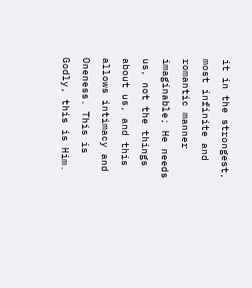it in the strongest, most infinite and romantic manner imaginable; He needs us, not the things about us, and this allows intimacy and Oneness. This is Godly, this is Him.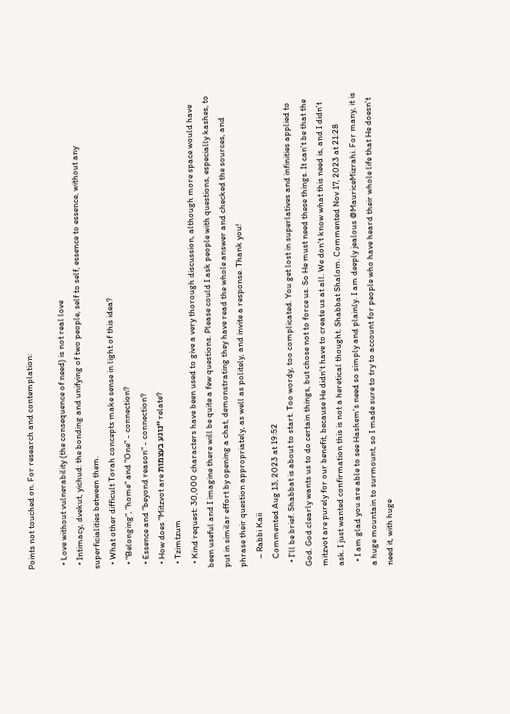Points not touched on. For research and contemplation:

  • Love without vulnerability (the consequence of need) is not real love
  • Intimacy, dvekut, yichud: the bonding and unifying of two people, self to self, essence to essence, without any superficialities between them.
  • What other difficult Torah concepts make sense in light of this idea?
  • "Belonging", "home" and "One" - connection?
  • Essence and "beyond reason" - connection?
  • How does "Mitzvot are נוגע בעצמות" relate?
  • Tzimtzum
  • Kind request: 30,000 characters have been used to give a very thorough discussion, although more space would have been useful and I imagine there will be quite a few questions. Please could I ask people with questions, especially kashes, to put in similar effort by opening a chat, demonstrating they have read the whole answer and checked the sources, and phrase their question appropriately, as well as politely, and invite a response. Thank you!
    – Rabbi Kaii
    Commented Aug 13, 2023 at 19:52
  • I'll be brief. Shabbat is about to start. Too wordy, too complicated. You get lost in superlatives and infinities applied to God. God clearly wants us to do certain things, but chose not to force us. So He must need these things. It can't be that the mitzvot are purely for our benefit, because He didn't have to create us at all. We don't know what this need is, and I didn't ask. I just wanted confirmation this is not a heretical thought. Shabbat Shalom. Commented Nov 17, 2023 at 21:28
  • I am glad you are able to see Hashem's need so simply and plainly. I am deeply jealous @MauriceMizrahi. For many, it is a huge mountain to surmount, so I made sure to try to account for people who have heard their whole life that He doesn't need it, with huge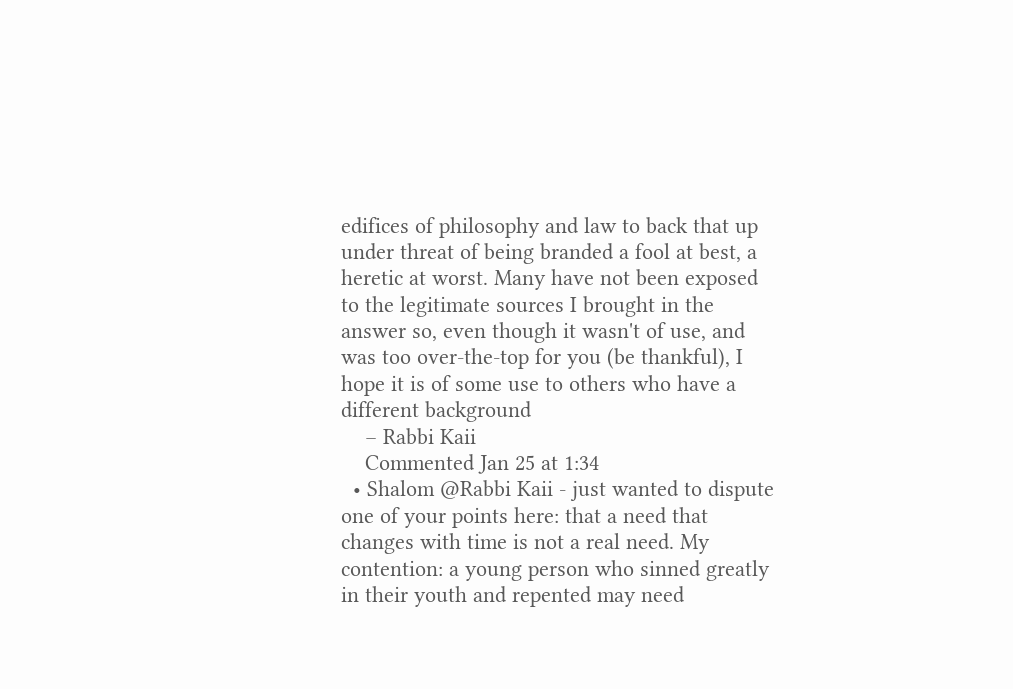edifices of philosophy and law to back that up under threat of being branded a fool at best, a heretic at worst. Many have not been exposed to the legitimate sources I brought in the answer so, even though it wasn't of use, and was too over-the-top for you (be thankful), I hope it is of some use to others who have a different background
    – Rabbi Kaii
    Commented Jan 25 at 1:34
  • Shalom @Rabbi Kaii - just wanted to dispute one of your points here: that a need that changes with time is not a real need. My contention: a young person who sinned greatly in their youth and repented may need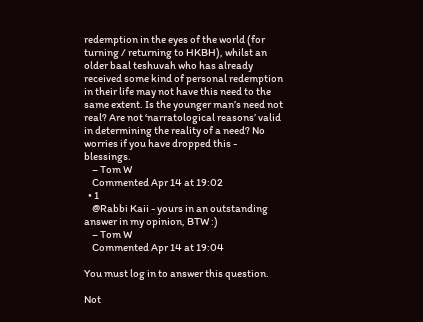redemption in the eyes of the world (for turning / returning to HKBH), whilst an older baal teshuvah who has already received some kind of personal redemption in their life may not have this need to the same extent. Is the younger man’s need not real? Are not ‘narratological reasons’ valid in determining the reality of a need? No worries if you have dropped this - blessings.
    – Tom W
    Commented Apr 14 at 19:02
  • 1
    @Rabbi Kaii - yours in an outstanding answer in my opinion, BTW :)
    – Tom W
    Commented Apr 14 at 19:04

You must log in to answer this question.

Not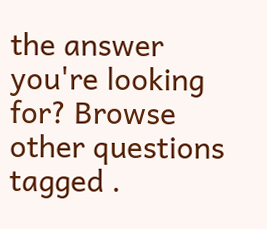the answer you're looking for? Browse other questions tagged .